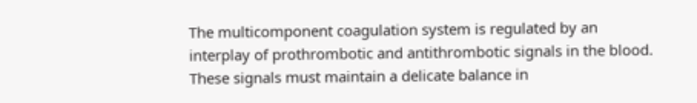The multicomponent coagulation system is regulated by an interplay of prothrombotic and antithrombotic signals in the blood. These signals must maintain a delicate balance in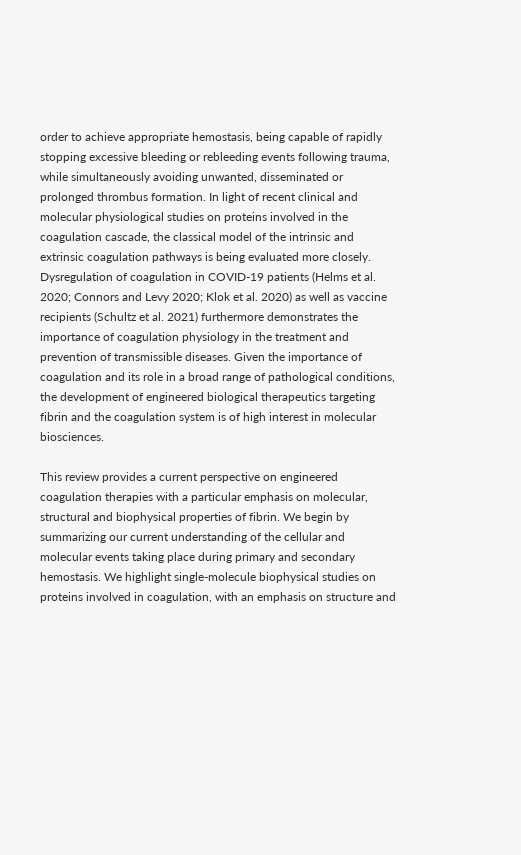order to achieve appropriate hemostasis, being capable of rapidly stopping excessive bleeding or rebleeding events following trauma, while simultaneously avoiding unwanted, disseminated or prolonged thrombus formation. In light of recent clinical and molecular physiological studies on proteins involved in the coagulation cascade, the classical model of the intrinsic and extrinsic coagulation pathways is being evaluated more closely. Dysregulation of coagulation in COVID-19 patients (Helms et al. 2020; Connors and Levy 2020; Klok et al. 2020) as well as vaccine recipients (Schultz et al. 2021) furthermore demonstrates the importance of coagulation physiology in the treatment and prevention of transmissible diseases. Given the importance of coagulation and its role in a broad range of pathological conditions, the development of engineered biological therapeutics targeting fibrin and the coagulation system is of high interest in molecular biosciences.

This review provides a current perspective on engineered coagulation therapies with a particular emphasis on molecular, structural and biophysical properties of fibrin. We begin by summarizing our current understanding of the cellular and molecular events taking place during primary and secondary hemostasis. We highlight single-molecule biophysical studies on proteins involved in coagulation, with an emphasis on structure and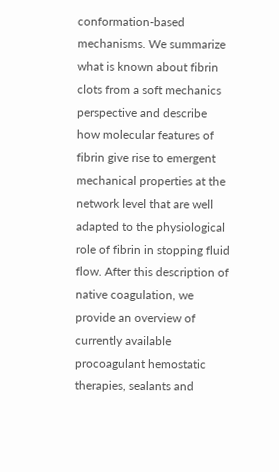conformation-based mechanisms. We summarize what is known about fibrin clots from a soft mechanics perspective and describe how molecular features of fibrin give rise to emergent mechanical properties at the network level that are well adapted to the physiological role of fibrin in stopping fluid flow. After this description of native coagulation, we provide an overview of currently available procoagulant hemostatic therapies, sealants and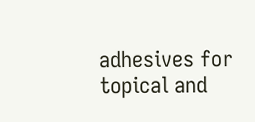adhesives for topical and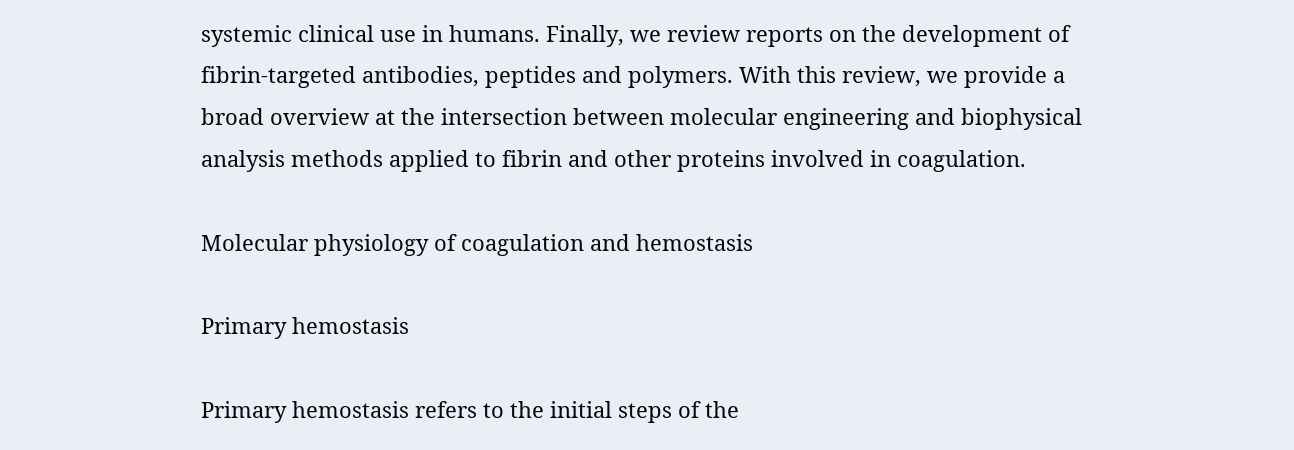systemic clinical use in humans. Finally, we review reports on the development of fibrin-targeted antibodies, peptides and polymers. With this review, we provide a broad overview at the intersection between molecular engineering and biophysical analysis methods applied to fibrin and other proteins involved in coagulation.

Molecular physiology of coagulation and hemostasis

Primary hemostasis

Primary hemostasis refers to the initial steps of the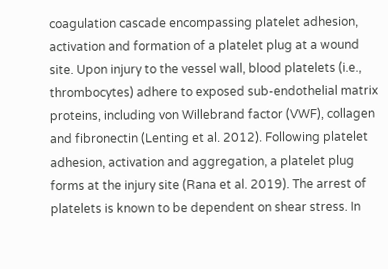coagulation cascade encompassing platelet adhesion, activation and formation of a platelet plug at a wound site. Upon injury to the vessel wall, blood platelets (i.e., thrombocytes) adhere to exposed sub-endothelial matrix proteins, including von Willebrand factor (VWF), collagen and fibronectin (Lenting et al. 2012). Following platelet adhesion, activation and aggregation, a platelet plug forms at the injury site (Rana et al. 2019). The arrest of platelets is known to be dependent on shear stress. In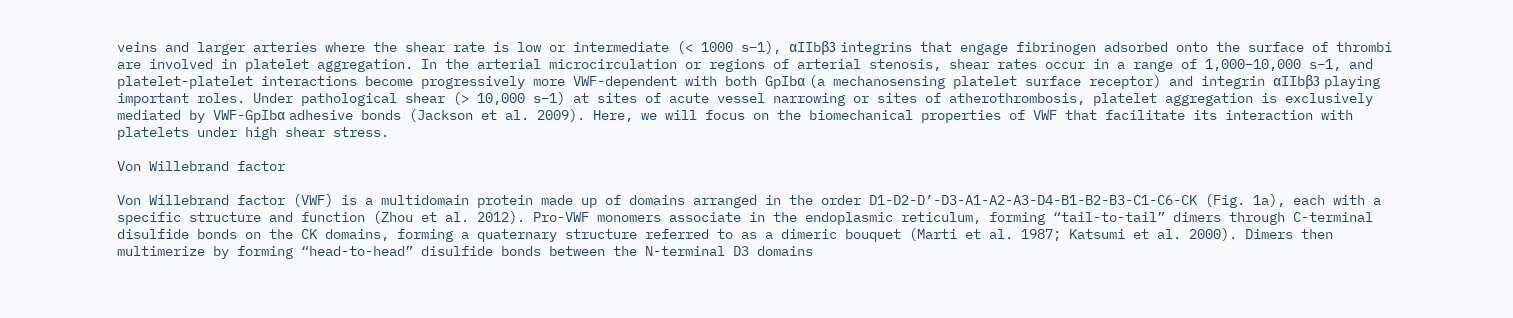veins and larger arteries where the shear rate is low or intermediate (< 1000 s−1), αIIbβ3 integrins that engage fibrinogen adsorbed onto the surface of thrombi are involved in platelet aggregation. In the arterial microcirculation or regions of arterial stenosis, shear rates occur in a range of 1,000–10,000 s−1, and platelet-platelet interactions become progressively more VWF-dependent with both GpIbα (a mechanosensing platelet surface receptor) and integrin αIIbβ3 playing important roles. Under pathological shear (> 10,000 s−1) at sites of acute vessel narrowing or sites of atherothrombosis, platelet aggregation is exclusively mediated by VWF-GpIbα adhesive bonds (Jackson et al. 2009). Here, we will focus on the biomechanical properties of VWF that facilitate its interaction with platelets under high shear stress.

Von Willebrand factor

Von Willebrand factor (VWF) is a multidomain protein made up of domains arranged in the order D1-D2-D’-D3-A1-A2-A3-D4-B1-B2-B3-C1-C6-CK (Fig. 1a), each with a specific structure and function (Zhou et al. 2012). Pro-VWF monomers associate in the endoplasmic reticulum, forming “tail-to-tail” dimers through C-terminal disulfide bonds on the CK domains, forming a quaternary structure referred to as a dimeric bouquet (Marti et al. 1987; Katsumi et al. 2000). Dimers then multimerize by forming “head-to-head” disulfide bonds between the N-terminal D3 domains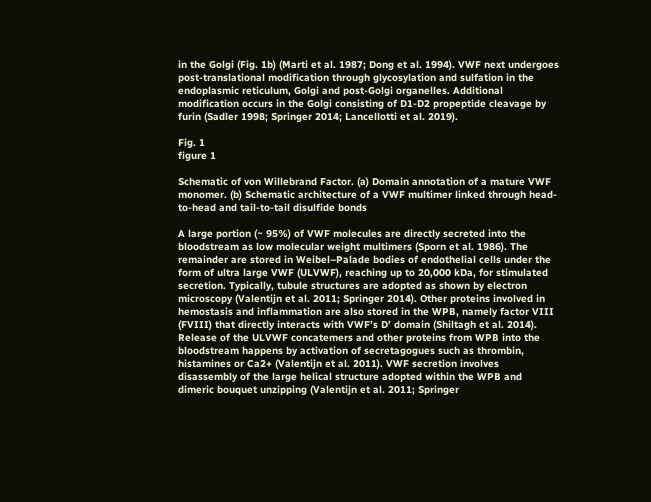in the Golgi (Fig. 1b) (Marti et al. 1987; Dong et al. 1994). VWF next undergoes post-translational modification through glycosylation and sulfation in the endoplasmic reticulum, Golgi and post-Golgi organelles. Additional modification occurs in the Golgi consisting of D1-D2 propeptide cleavage by furin (Sadler 1998; Springer 2014; Lancellotti et al. 2019).

Fig. 1
figure 1

Schematic of von Willebrand Factor. (a) Domain annotation of a mature VWF monomer. (b) Schematic architecture of a VWF multimer linked through head-to-head and tail-to-tail disulfide bonds

A large portion (~ 95%) of VWF molecules are directly secreted into the bloodstream as low molecular weight multimers (Sporn et al. 1986). The remainder are stored in Weibel–Palade bodies of endothelial cells under the form of ultra large VWF (ULVWF), reaching up to 20,000 kDa, for stimulated secretion. Typically, tubule structures are adopted as shown by electron microscopy (Valentijn et al. 2011; Springer 2014). Other proteins involved in hemostasis and inflammation are also stored in the WPB, namely factor VIII (FVIII) that directly interacts with VWF’s D’ domain (Shiltagh et al. 2014). Release of the ULVWF concatemers and other proteins from WPB into the bloodstream happens by activation of secretagogues such as thrombin, histamines or Ca2+ (Valentijn et al. 2011). VWF secretion involves disassembly of the large helical structure adopted within the WPB and dimeric bouquet unzipping (Valentijn et al. 2011; Springer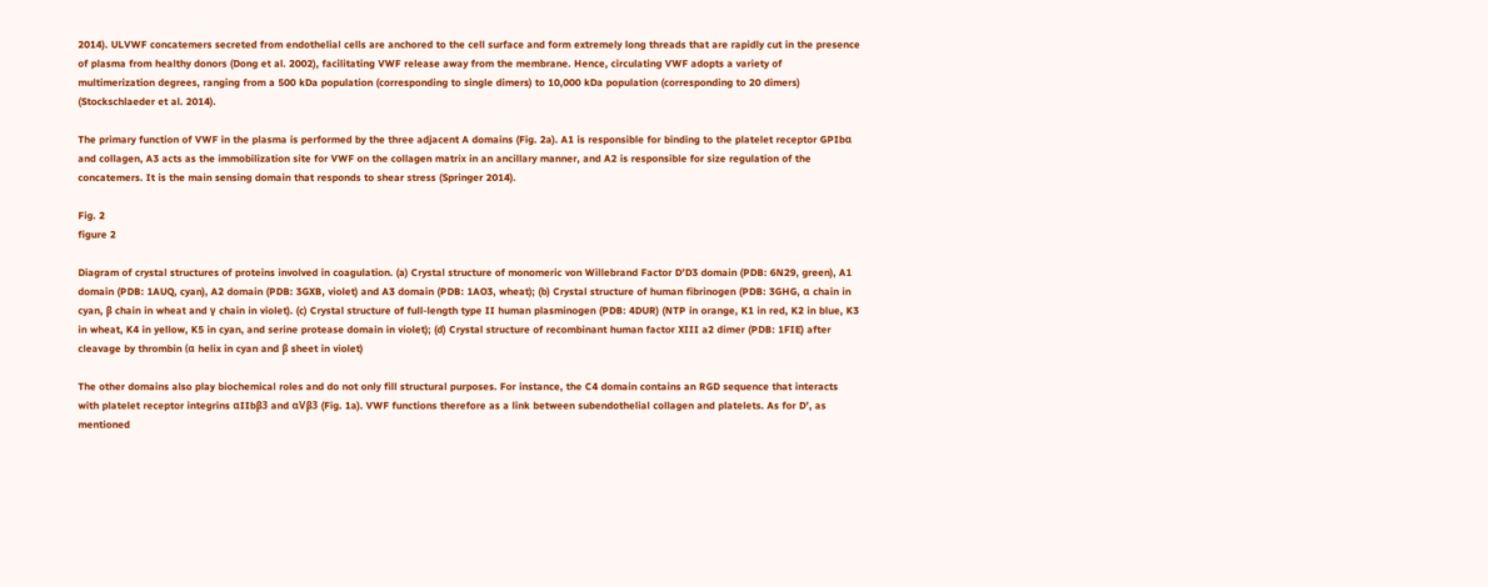2014). ULVWF concatemers secreted from endothelial cells are anchored to the cell surface and form extremely long threads that are rapidly cut in the presence of plasma from healthy donors (Dong et al. 2002), facilitating VWF release away from the membrane. Hence, circulating VWF adopts a variety of multimerization degrees, ranging from a 500 kDa population (corresponding to single dimers) to 10,000 kDa population (corresponding to 20 dimers) (Stockschlaeder et al. 2014).

The primary function of VWF in the plasma is performed by the three adjacent A domains (Fig. 2a). A1 is responsible for binding to the platelet receptor GPIbα and collagen, A3 acts as the immobilization site for VWF on the collagen matrix in an ancillary manner, and A2 is responsible for size regulation of the concatemers. It is the main sensing domain that responds to shear stress (Springer 2014).

Fig. 2
figure 2

Diagram of crystal structures of proteins involved in coagulation. (a) Crystal structure of monomeric von Willebrand Factor D’D3 domain (PDB: 6N29, green), A1 domain (PDB: 1AUQ, cyan), A2 domain (PDB: 3GXB, violet) and A3 domain (PDB: 1AO3, wheat); (b) Crystal structure of human fibrinogen (PDB: 3GHG, α chain in cyan, β chain in wheat and γ chain in violet). (c) Crystal structure of full-length type II human plasminogen (PDB: 4DUR) (NTP in orange, K1 in red, K2 in blue, K3 in wheat, K4 in yellow, K5 in cyan, and serine protease domain in violet); (d) Crystal structure of recombinant human factor XIII a2 dimer (PDB: 1FIE) after cleavage by thrombin (α helix in cyan and β sheet in violet)

The other domains also play biochemical roles and do not only fill structural purposes. For instance, the C4 domain contains an RGD sequence that interacts with platelet receptor integrins αIIbβ3 and αVβ3 (Fig. 1a). VWF functions therefore as a link between subendothelial collagen and platelets. As for D’, as mentioned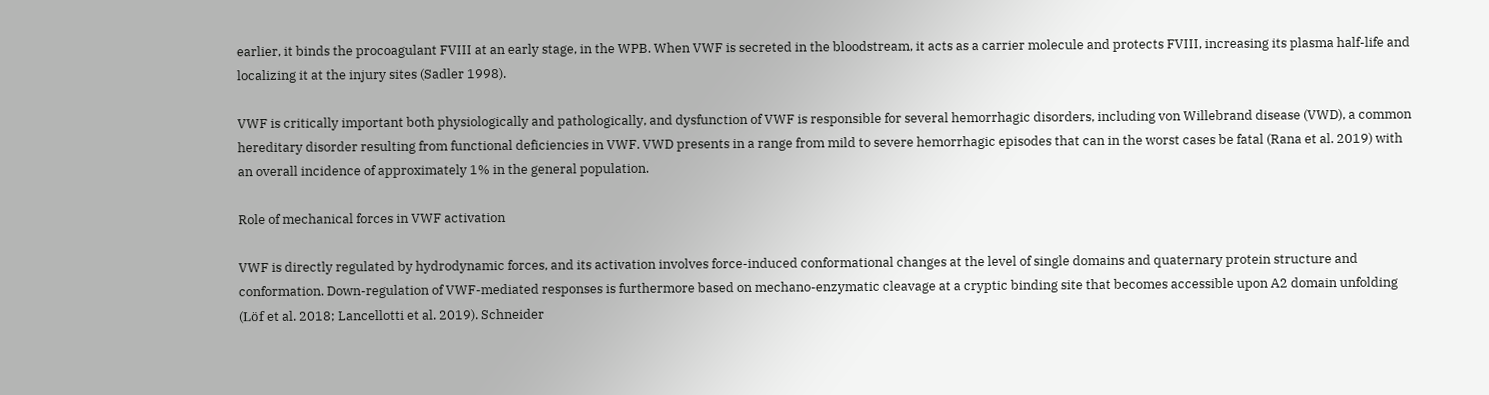earlier, it binds the procoagulant FVIII at an early stage, in the WPB. When VWF is secreted in the bloodstream, it acts as a carrier molecule and protects FVIII, increasing its plasma half-life and localizing it at the injury sites (Sadler 1998).

VWF is critically important both physiologically and pathologically, and dysfunction of VWF is responsible for several hemorrhagic disorders, including von Willebrand disease (VWD), a common hereditary disorder resulting from functional deficiencies in VWF. VWD presents in a range from mild to severe hemorrhagic episodes that can in the worst cases be fatal (Rana et al. 2019) with an overall incidence of approximately 1% in the general population.

Role of mechanical forces in VWF activation

VWF is directly regulated by hydrodynamic forces, and its activation involves force-induced conformational changes at the level of single domains and quaternary protein structure and conformation. Down-regulation of VWF-mediated responses is furthermore based on mechano-enzymatic cleavage at a cryptic binding site that becomes accessible upon A2 domain unfolding (Löf et al. 2018; Lancellotti et al. 2019). Schneider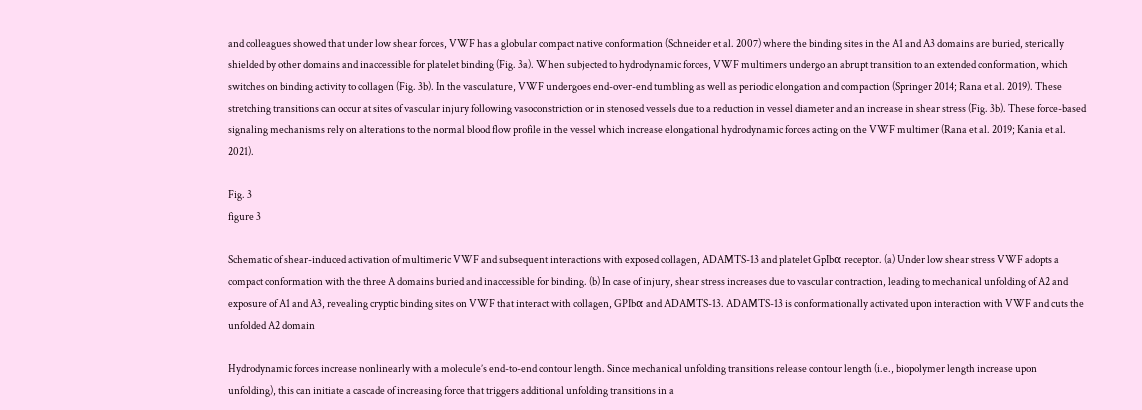and colleagues showed that under low shear forces, VWF has a globular compact native conformation (Schneider et al. 2007) where the binding sites in the A1 and A3 domains are buried, sterically shielded by other domains and inaccessible for platelet binding (Fig. 3a). When subjected to hydrodynamic forces, VWF multimers undergo an abrupt transition to an extended conformation, which switches on binding activity to collagen (Fig. 3b). In the vasculature, VWF undergoes end-over-end tumbling as well as periodic elongation and compaction (Springer 2014; Rana et al. 2019). These stretching transitions can occur at sites of vascular injury following vasoconstriction or in stenosed vessels due to a reduction in vessel diameter and an increase in shear stress (Fig. 3b). These force-based signaling mechanisms rely on alterations to the normal blood flow profile in the vessel which increase elongational hydrodynamic forces acting on the VWF multimer (Rana et al. 2019; Kania et al. 2021).

Fig. 3
figure 3

Schematic of shear-induced activation of multimeric VWF and subsequent interactions with exposed collagen, ADAMTS-13 and platelet GpIbα receptor. (a) Under low shear stress VWF adopts a compact conformation with the three A domains buried and inaccessible for binding. (b) In case of injury, shear stress increases due to vascular contraction, leading to mechanical unfolding of A2 and exposure of A1 and A3, revealing cryptic binding sites on VWF that interact with collagen, GPIbα and ADAMTS-13. ADAMTS-13 is conformationally activated upon interaction with VWF and cuts the unfolded A2 domain

Hydrodynamic forces increase nonlinearly with a molecule’s end-to-end contour length. Since mechanical unfolding transitions release contour length (i.e., biopolymer length increase upon unfolding), this can initiate a cascade of increasing force that triggers additional unfolding transitions in a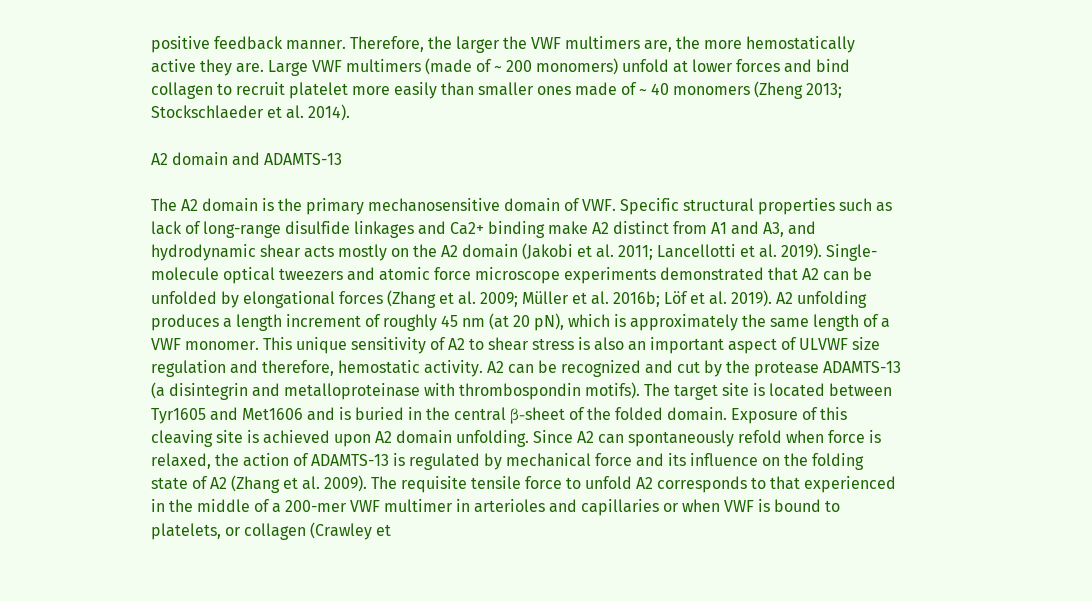positive feedback manner. Therefore, the larger the VWF multimers are, the more hemostatically active they are. Large VWF multimers (made of ~ 200 monomers) unfold at lower forces and bind collagen to recruit platelet more easily than smaller ones made of ~ 40 monomers (Zheng 2013; Stockschlaeder et al. 2014).

A2 domain and ADAMTS-13

The A2 domain is the primary mechanosensitive domain of VWF. Specific structural properties such as lack of long-range disulfide linkages and Ca2+ binding make A2 distinct from A1 and A3, and hydrodynamic shear acts mostly on the A2 domain (Jakobi et al. 2011; Lancellotti et al. 2019). Single-molecule optical tweezers and atomic force microscope experiments demonstrated that A2 can be unfolded by elongational forces (Zhang et al. 2009; Müller et al. 2016b; Löf et al. 2019). A2 unfolding produces a length increment of roughly 45 nm (at 20 pN), which is approximately the same length of a VWF monomer. This unique sensitivity of A2 to shear stress is also an important aspect of ULVWF size regulation and therefore, hemostatic activity. A2 can be recognized and cut by the protease ADAMTS-13 (a disintegrin and metalloproteinase with thrombospondin motifs). The target site is located between Tyr1605 and Met1606 and is buried in the central β-sheet of the folded domain. Exposure of this cleaving site is achieved upon A2 domain unfolding. Since A2 can spontaneously refold when force is relaxed, the action of ADAMTS-13 is regulated by mechanical force and its influence on the folding state of A2 (Zhang et al. 2009). The requisite tensile force to unfold A2 corresponds to that experienced in the middle of a 200-mer VWF multimer in arterioles and capillaries or when VWF is bound to platelets, or collagen (Crawley et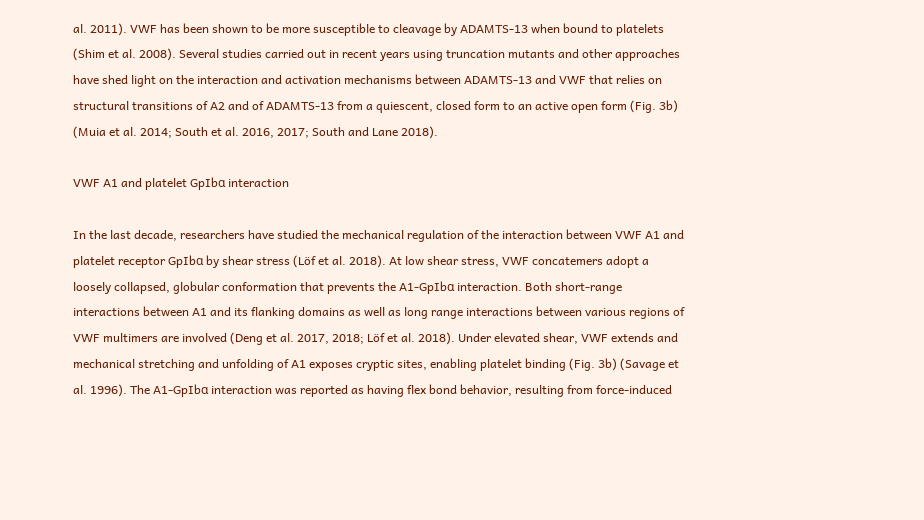al. 2011). VWF has been shown to be more susceptible to cleavage by ADAMTS-13 when bound to platelets (Shim et al. 2008). Several studies carried out in recent years using truncation mutants and other approaches have shed light on the interaction and activation mechanisms between ADAMTS-13 and VWF that relies on structural transitions of A2 and of ADAMTS-13 from a quiescent, closed form to an active open form (Fig. 3b) (Muia et al. 2014; South et al. 2016, 2017; South and Lane 2018).

VWF A1 and platelet GpIbα interaction

In the last decade, researchers have studied the mechanical regulation of the interaction between VWF A1 and platelet receptor GpIbα by shear stress (Löf et al. 2018). At low shear stress, VWF concatemers adopt a loosely collapsed, globular conformation that prevents the A1-GpIbα interaction. Both short-range interactions between A1 and its flanking domains as well as long range interactions between various regions of VWF multimers are involved (Deng et al. 2017, 2018; Löf et al. 2018). Under elevated shear, VWF extends and mechanical stretching and unfolding of A1 exposes cryptic sites, enabling platelet binding (Fig. 3b) (Savage et al. 1996). The A1-GpIbα interaction was reported as having flex bond behavior, resulting from force-induced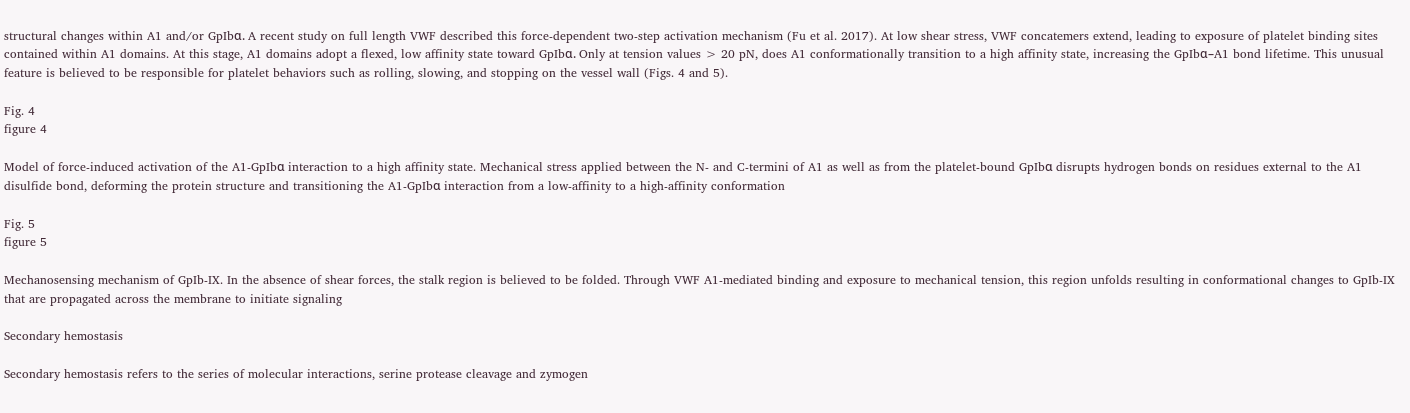structural changes within A1 and/or GpIbα. A recent study on full length VWF described this force-dependent two-step activation mechanism (Fu et al. 2017). At low shear stress, VWF concatemers extend, leading to exposure of platelet binding sites contained within A1 domains. At this stage, A1 domains adopt a flexed, low affinity state toward GpIbα. Only at tension values > 20 pN, does A1 conformationally transition to a high affinity state, increasing the GpIbα–A1 bond lifetime. This unusual feature is believed to be responsible for platelet behaviors such as rolling, slowing, and stopping on the vessel wall (Figs. 4 and 5).

Fig. 4
figure 4

Model of force-induced activation of the A1-GpIbα interaction to a high affinity state. Mechanical stress applied between the N- and C-termini of A1 as well as from the platelet-bound GpIbα disrupts hydrogen bonds on residues external to the A1 disulfide bond, deforming the protein structure and transitioning the A1-GpIbα interaction from a low-affinity to a high-affinity conformation

Fig. 5
figure 5

Mechanosensing mechanism of GpIb-IX. In the absence of shear forces, the stalk region is believed to be folded. Through VWF A1-mediated binding and exposure to mechanical tension, this region unfolds resulting in conformational changes to GpIb-IX that are propagated across the membrane to initiate signaling

Secondary hemostasis

Secondary hemostasis refers to the series of molecular interactions, serine protease cleavage and zymogen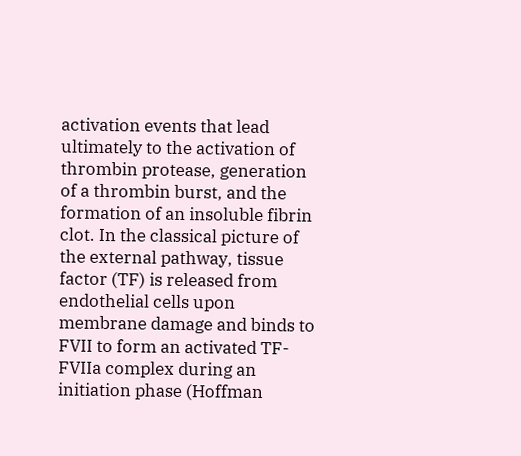activation events that lead ultimately to the activation of thrombin protease, generation of a thrombin burst, and the formation of an insoluble fibrin clot. In the classical picture of the external pathway, tissue factor (TF) is released from endothelial cells upon membrane damage and binds to FVII to form an activated TF-FVIIa complex during an initiation phase (Hoffman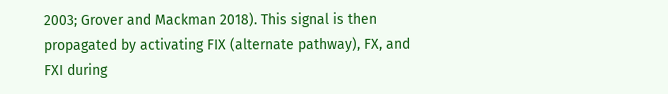2003; Grover and Mackman 2018). This signal is then propagated by activating FIX (alternate pathway), FX, and FXI during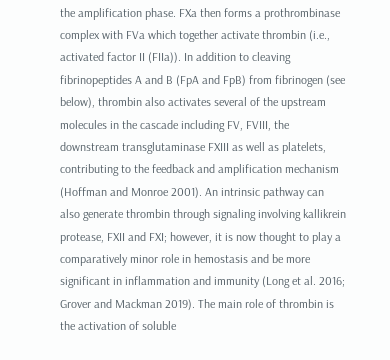the amplification phase. FXa then forms a prothrombinase complex with FVa which together activate thrombin (i.e., activated factor II (FIIa)). In addition to cleaving fibrinopeptides A and B (FpA and FpB) from fibrinogen (see below), thrombin also activates several of the upstream molecules in the cascade including FV, FVIII, the downstream transglutaminase FXIII as well as platelets, contributing to the feedback and amplification mechanism (Hoffman and Monroe 2001). An intrinsic pathway can also generate thrombin through signaling involving kallikrein protease, FXII and FXI; however, it is now thought to play a comparatively minor role in hemostasis and be more significant in inflammation and immunity (Long et al. 2016; Grover and Mackman 2019). The main role of thrombin is the activation of soluble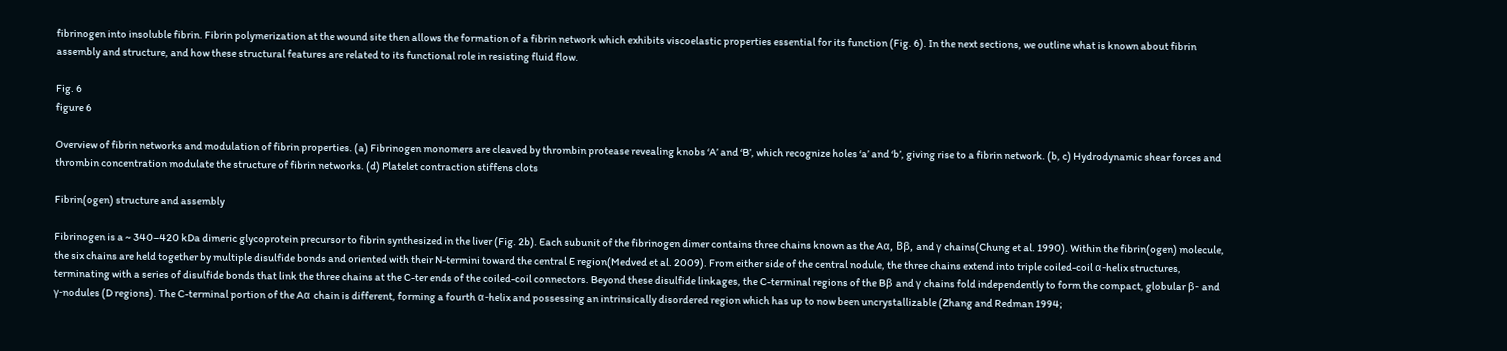fibrinogen into insoluble fibrin. Fibrin polymerization at the wound site then allows the formation of a fibrin network which exhibits viscoelastic properties essential for its function (Fig. 6). In the next sections, we outline what is known about fibrin assembly and structure, and how these structural features are related to its functional role in resisting fluid flow.

Fig. 6
figure 6

Overview of fibrin networks and modulation of fibrin properties. (a) Fibrinogen monomers are cleaved by thrombin protease revealing knobs ‘A’ and ‘B’, which recognize holes ‘a’ and ‘b’, giving rise to a fibrin network. (b, c) Hydrodynamic shear forces and thrombin concentration modulate the structure of fibrin networks. (d) Platelet contraction stiffens clots

Fibrin(ogen) structure and assembly

Fibrinogen is a ~ 340–420 kDa dimeric glycoprotein precursor to fibrin synthesized in the liver (Fig. 2b). Each subunit of the fibrinogen dimer contains three chains known as the Aα, Bβ, and γ chains(Chung et al. 1990). Within the fibrin(ogen) molecule, the six chains are held together by multiple disulfide bonds and oriented with their N-termini toward the central E region(Medved et al. 2009). From either side of the central nodule, the three chains extend into triple coiled-coil α-helix structures, terminating with a series of disulfide bonds that link the three chains at the C-ter ends of the coiled-coil connectors. Beyond these disulfide linkages, the C-terminal regions of the Bβ and γ chains fold independently to form the compact, globular β- and γ-nodules (D regions). The C-terminal portion of the Aα chain is different, forming a fourth α-helix and possessing an intrinsically disordered region which has up to now been uncrystallizable (Zhang and Redman 1994;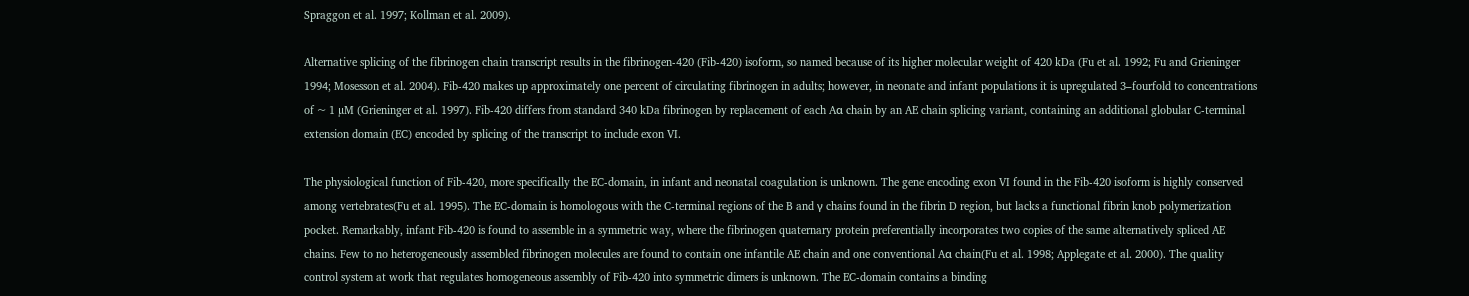Spraggon et al. 1997; Kollman et al. 2009).

Alternative splicing of the fibrinogen chain transcript results in the fibrinogen-420 (Fib-420) isoform, so named because of its higher molecular weight of 420 kDa (Fu et al. 1992; Fu and Grieninger 1994; Mosesson et al. 2004). Fib-420 makes up approximately one percent of circulating fibrinogen in adults; however, in neonate and infant populations it is upregulated 3–fourfold to concentrations of ~ 1 µM (Grieninger et al. 1997). Fib-420 differs from standard 340 kDa fibrinogen by replacement of each Aα chain by an AE chain splicing variant, containing an additional globular C-terminal extension domain (EC) encoded by splicing of the transcript to include exon VI.

The physiological function of Fib-420, more specifically the EC-domain, in infant and neonatal coagulation is unknown. The gene encoding exon VI found in the Fib-420 isoform is highly conserved among vertebrates(Fu et al. 1995). The EC-domain is homologous with the C-terminal regions of the B and γ chains found in the fibrin D region, but lacks a functional fibrin knob polymerization pocket. Remarkably, infant Fib-420 is found to assemble in a symmetric way, where the fibrinogen quaternary protein preferentially incorporates two copies of the same alternatively spliced AE chains. Few to no heterogeneously assembled fibrinogen molecules are found to contain one infantile AE chain and one conventional Aα chain(Fu et al. 1998; Applegate et al. 2000). The quality control system at work that regulates homogeneous assembly of Fib-420 into symmetric dimers is unknown. The EC-domain contains a binding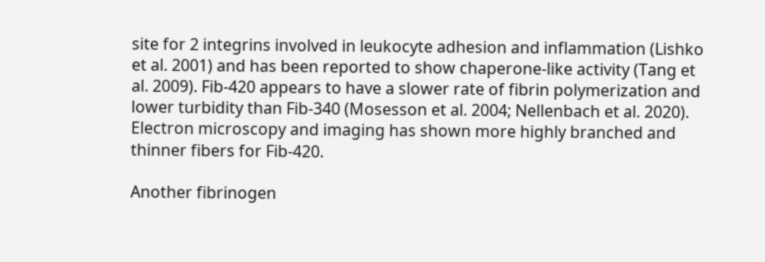site for 2 integrins involved in leukocyte adhesion and inflammation (Lishko et al. 2001) and has been reported to show chaperone-like activity (Tang et al. 2009). Fib-420 appears to have a slower rate of fibrin polymerization and lower turbidity than Fib-340 (Mosesson et al. 2004; Nellenbach et al. 2020). Electron microscopy and imaging has shown more highly branched and thinner fibers for Fib-420.

Another fibrinogen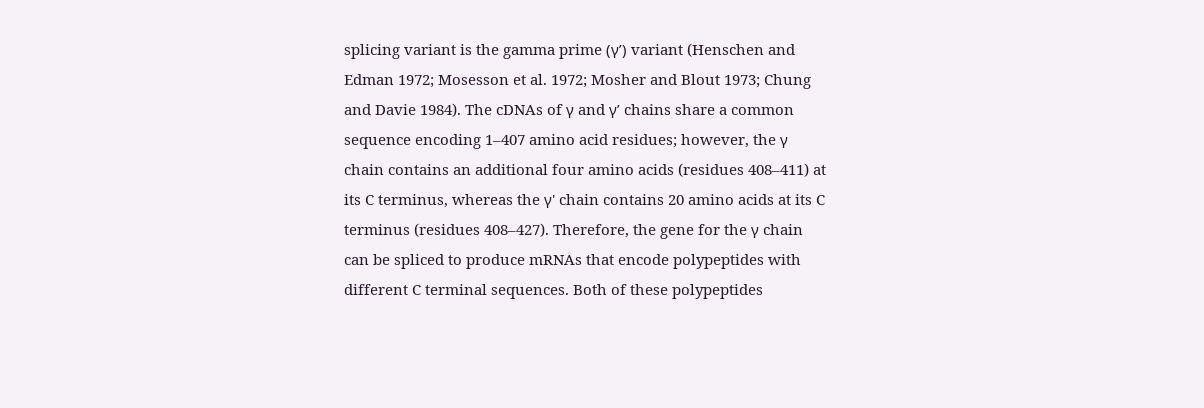splicing variant is the gamma prime (γ’) variant (Henschen and Edman 1972; Mosesson et al. 1972; Mosher and Blout 1973; Chung and Davie 1984). The cDNAs of γ and γ’ chains share a common sequence encoding 1–407 amino acid residues; however, the γ chain contains an additional four amino acids (residues 408–411) at its C terminus, whereas the γ' chain contains 20 amino acids at its C terminus (residues 408–427). Therefore, the gene for the γ chain can be spliced to produce mRNAs that encode polypeptides with different C terminal sequences. Both of these polypeptides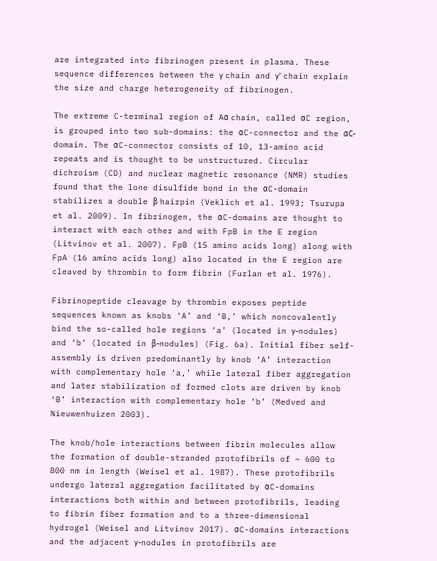are integrated into fibrinogen present in plasma. These sequence differences between the γ chain and γ' chain explain the size and charge heterogeneity of fibrinogen.

The extreme C-terminal region of Aα chain, called αC region, is grouped into two sub-domains: the αC-connector and the αC-domain. The αC-connector consists of 10, 13-amino acid repeats and is thought to be unstructured. Circular dichroism (CD) and nuclear magnetic resonance (NMR) studies found that the lone disulfide bond in the αC-domain stabilizes a double β hairpin (Veklich et al. 1993; Tsurupa et al. 2009). In fibrinogen, the αC-domains are thought to interact with each other and with FpB in the E region (Litvinov et al. 2007). FpB (15 amino acids long) along with FpA (16 amino acids long) also located in the E region are cleaved by thrombin to form fibrin (Furlan et al. 1976).

Fibrinopeptide cleavage by thrombin exposes peptide sequences known as knobs ‘A’ and ‘B,’ which noncovalently bind the so-called hole regions ‘a’ (located in γ-nodules) and ‘b’ (located in β-nodules) (Fig. 6a). Initial fiber self-assembly is driven predominantly by knob ‘A’ interaction with complementary hole ‘a,’ while lateral fiber aggregation and later stabilization of formed clots are driven by knob ‘B’ interaction with complementary hole ‘b’ (Medved and Nieuwenhuizen 2003).

The knob/hole interactions between fibrin molecules allow the formation of double-stranded protofibrils of ~ 600 to 800 nm in length (Weisel et al. 1987). These protofibrils undergo lateral aggregation facilitated by αC-domains interactions both within and between protofibrils, leading to fibrin fiber formation and to a three-dimensional hydrogel (Weisel and Litvinov 2017). αC-domains interactions and the adjacent γ-nodules in protofibrils are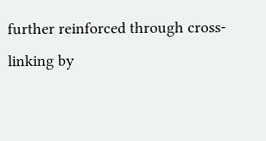further reinforced through cross-linking by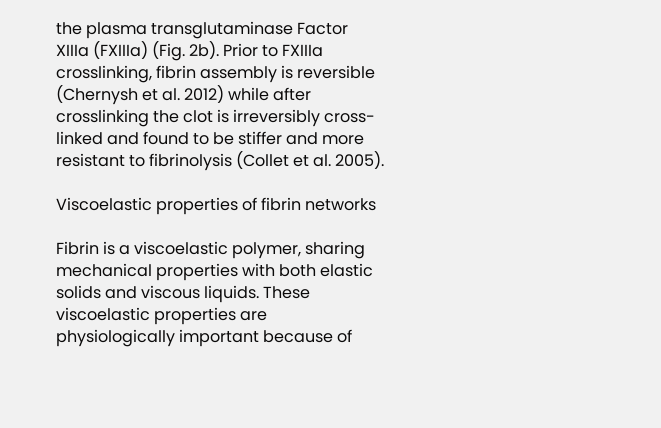the plasma transglutaminase Factor XIIIa (FXIIIa) (Fig. 2b). Prior to FXIIIa crosslinking, fibrin assembly is reversible (Chernysh et al. 2012) while after crosslinking the clot is irreversibly cross-linked and found to be stiffer and more resistant to fibrinolysis (Collet et al. 2005).

Viscoelastic properties of fibrin networks

Fibrin is a viscoelastic polymer, sharing mechanical properties with both elastic solids and viscous liquids. These viscoelastic properties are physiologically important because of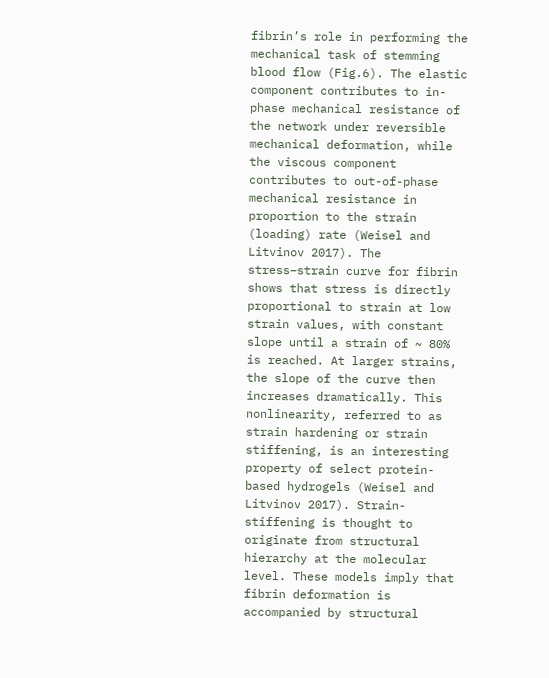fibrin’s role in performing the mechanical task of stemming blood flow (Fig.6). The elastic component contributes to in-phase mechanical resistance of the network under reversible mechanical deformation, while the viscous component contributes to out-of-phase mechanical resistance in proportion to the strain (loading) rate (Weisel and Litvinov 2017). The stress–strain curve for fibrin shows that stress is directly proportional to strain at low strain values, with constant slope until a strain of ~ 80% is reached. At larger strains, the slope of the curve then increases dramatically. This nonlinearity, referred to as strain hardening or strain stiffening, is an interesting property of select protein-based hydrogels (Weisel and Litvinov 2017). Strain-stiffening is thought to originate from structural hierarchy at the molecular level. These models imply that fibrin deformation is accompanied by structural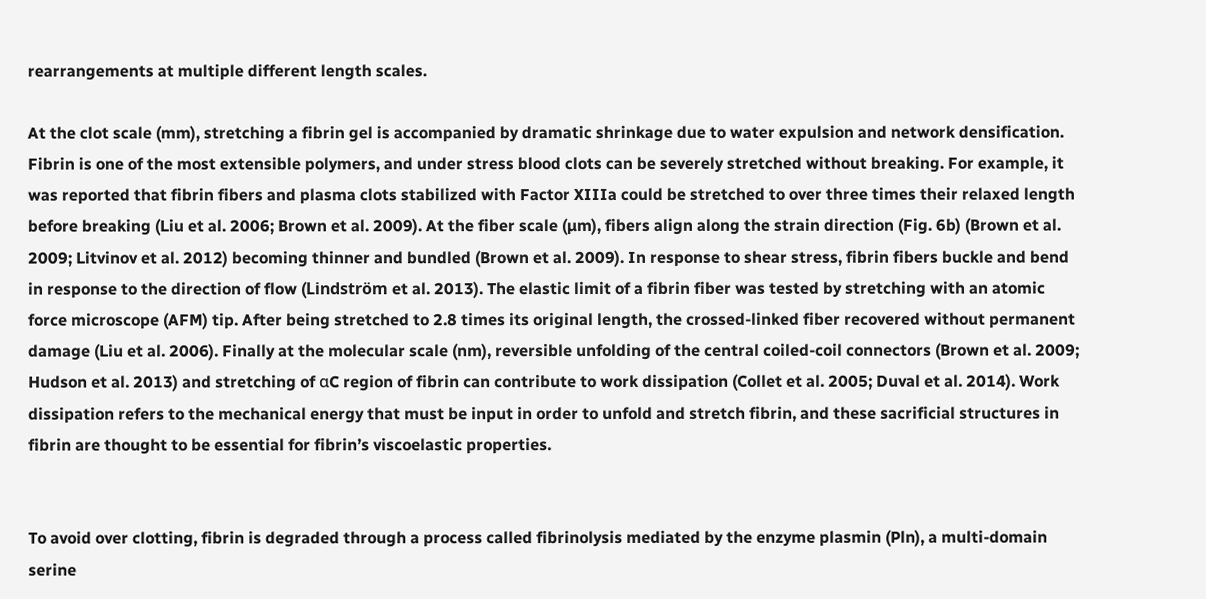rearrangements at multiple different length scales.

At the clot scale (mm), stretching a fibrin gel is accompanied by dramatic shrinkage due to water expulsion and network densification. Fibrin is one of the most extensible polymers, and under stress blood clots can be severely stretched without breaking. For example, it was reported that fibrin fibers and plasma clots stabilized with Factor XIIIa could be stretched to over three times their relaxed length before breaking (Liu et al. 2006; Brown et al. 2009). At the fiber scale (µm), fibers align along the strain direction (Fig. 6b) (Brown et al. 2009; Litvinov et al. 2012) becoming thinner and bundled (Brown et al. 2009). In response to shear stress, fibrin fibers buckle and bend in response to the direction of flow (Lindström et al. 2013). The elastic limit of a fibrin fiber was tested by stretching with an atomic force microscope (AFM) tip. After being stretched to 2.8 times its original length, the crossed-linked fiber recovered without permanent damage (Liu et al. 2006). Finally at the molecular scale (nm), reversible unfolding of the central coiled-coil connectors (Brown et al. 2009; Hudson et al. 2013) and stretching of αC region of fibrin can contribute to work dissipation (Collet et al. 2005; Duval et al. 2014). Work dissipation refers to the mechanical energy that must be input in order to unfold and stretch fibrin, and these sacrificial structures in fibrin are thought to be essential for fibrin’s viscoelastic properties.


To avoid over clotting, fibrin is degraded through a process called fibrinolysis mediated by the enzyme plasmin (Pln), a multi-domain serine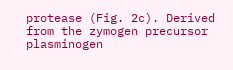protease (Fig. 2c). Derived from the zymogen precursor plasminogen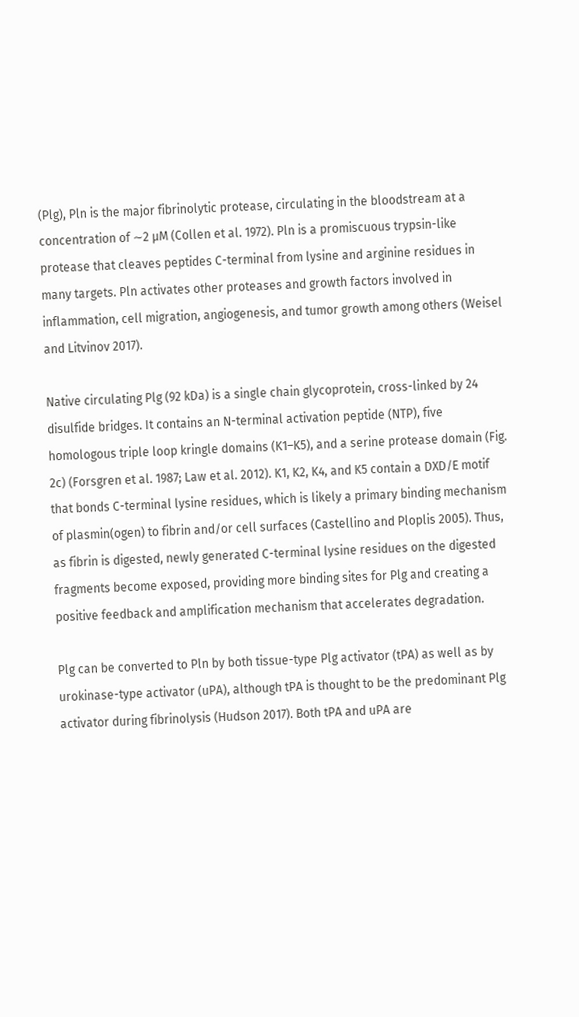(Plg), Pln is the major fibrinolytic protease, circulating in the bloodstream at a concentration of ∼2 µM (Collen et al. 1972). Pln is a promiscuous trypsin-like protease that cleaves peptides C-terminal from lysine and arginine residues in many targets. Pln activates other proteases and growth factors involved in inflammation, cell migration, angiogenesis, and tumor growth among others (Weisel and Litvinov 2017).

Native circulating Plg (92 kDa) is a single chain glycoprotein, cross-linked by 24 disulfide bridges. It contains an N-terminal activation peptide (NTP), five homologous triple loop kringle domains (K1–K5), and a serine protease domain (Fig. 2c) (Forsgren et al. 1987; Law et al. 2012). K1, K2, K4, and K5 contain a DXD/E motif that bonds C-terminal lysine residues, which is likely a primary binding mechanism of plasmin(ogen) to fibrin and/or cell surfaces (Castellino and Ploplis 2005). Thus, as fibrin is digested, newly generated C-terminal lysine residues on the digested fragments become exposed, providing more binding sites for Plg and creating a positive feedback and amplification mechanism that accelerates degradation.

Plg can be converted to Pln by both tissue-type Plg activator (tPA) as well as by urokinase-type activator (uPA), although tPA is thought to be the predominant Plg activator during fibrinolysis (Hudson 2017). Both tPA and uPA are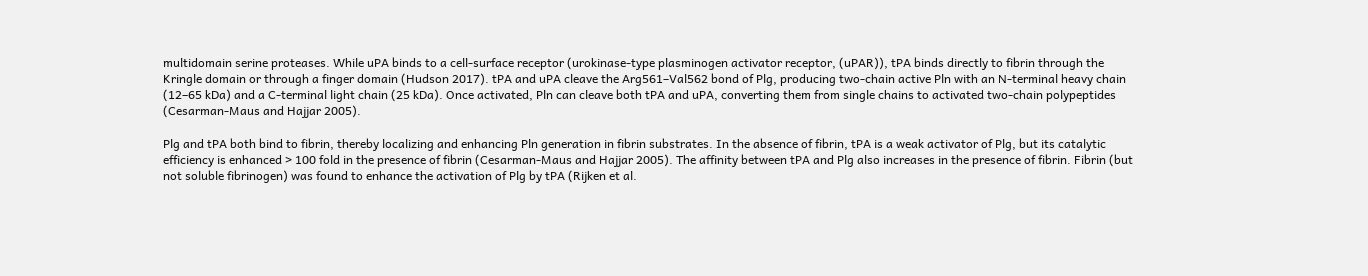multidomain serine proteases. While uPA binds to a cell-surface receptor (urokinase-type plasminogen activator receptor, (uPAR)), tPA binds directly to fibrin through the Kringle domain or through a finger domain (Hudson 2017). tPA and uPA cleave the Arg561–Val562 bond of Plg, producing two-chain active Pln with an N-terminal heavy chain (12–65 kDa) and a C-terminal light chain (25 kDa). Once activated, Pln can cleave both tPA and uPA, converting them from single chains to activated two-chain polypeptides (Cesarman-Maus and Hajjar 2005).

Plg and tPA both bind to fibrin, thereby localizing and enhancing Pln generation in fibrin substrates. In the absence of fibrin, tPA is a weak activator of Plg, but its catalytic efficiency is enhanced > 100 fold in the presence of fibrin (Cesarman-Maus and Hajjar 2005). The affinity between tPA and Plg also increases in the presence of fibrin. Fibrin (but not soluble fibrinogen) was found to enhance the activation of Plg by tPA (Rijken et al.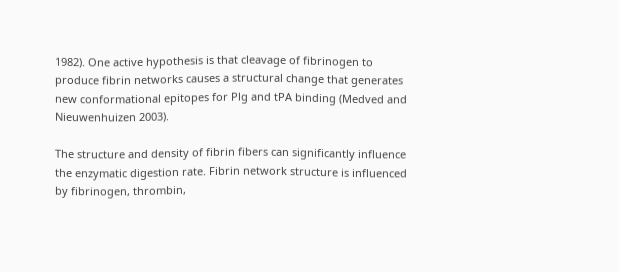1982). One active hypothesis is that cleavage of fibrinogen to produce fibrin networks causes a structural change that generates new conformational epitopes for Plg and tPA binding (Medved and Nieuwenhuizen 2003).

The structure and density of fibrin fibers can significantly influence the enzymatic digestion rate. Fibrin network structure is influenced by fibrinogen, thrombin,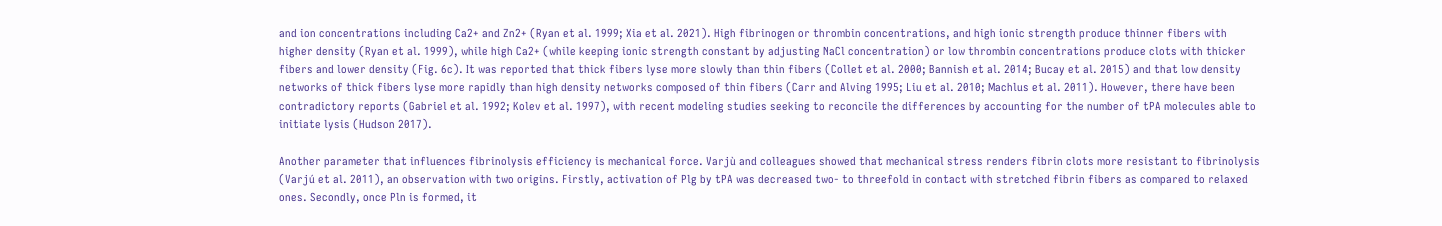and ion concentrations including Ca2+ and Zn2+ (Ryan et al. 1999; Xia et al. 2021). High fibrinogen or thrombin concentrations, and high ionic strength produce thinner fibers with higher density (Ryan et al. 1999), while high Ca2+ (while keeping ionic strength constant by adjusting NaCl concentration) or low thrombin concentrations produce clots with thicker fibers and lower density (Fig. 6c). It was reported that thick fibers lyse more slowly than thin fibers (Collet et al. 2000; Bannish et al. 2014; Bucay et al. 2015) and that low density networks of thick fibers lyse more rapidly than high density networks composed of thin fibers (Carr and Alving 1995; Liu et al. 2010; Machlus et al. 2011). However, there have been contradictory reports (Gabriel et al. 1992; Kolev et al. 1997), with recent modeling studies seeking to reconcile the differences by accounting for the number of tPA molecules able to initiate lysis (Hudson 2017).

Another parameter that influences fibrinolysis efficiency is mechanical force. Varjù and colleagues showed that mechanical stress renders fibrin clots more resistant to fibrinolysis (Varjú et al. 2011), an observation with two origins. Firstly, activation of Plg by tPA was decreased two- to threefold in contact with stretched fibrin fibers as compared to relaxed ones. Secondly, once Pln is formed, it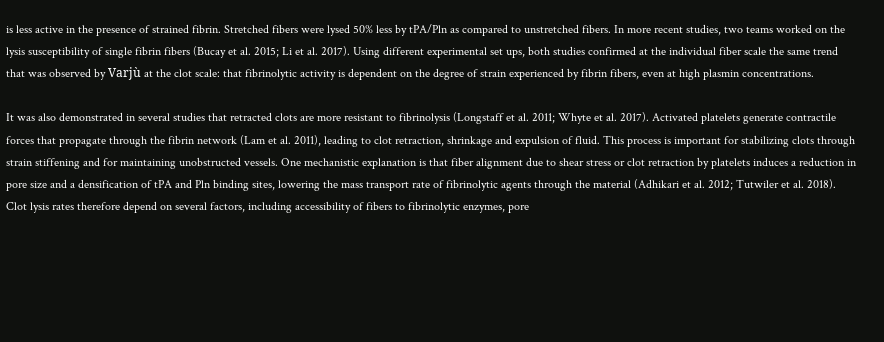is less active in the presence of strained fibrin. Stretched fibers were lysed 50% less by tPA/Pln as compared to unstretched fibers. In more recent studies, two teams worked on the lysis susceptibility of single fibrin fibers (Bucay et al. 2015; Li et al. 2017). Using different experimental set ups, both studies confirmed at the individual fiber scale the same trend that was observed by Varjù at the clot scale: that fibrinolytic activity is dependent on the degree of strain experienced by fibrin fibers, even at high plasmin concentrations.

It was also demonstrated in several studies that retracted clots are more resistant to fibrinolysis (Longstaff et al. 2011; Whyte et al. 2017). Activated platelets generate contractile forces that propagate through the fibrin network (Lam et al. 2011), leading to clot retraction, shrinkage and expulsion of fluid. This process is important for stabilizing clots through strain stiffening and for maintaining unobstructed vessels. One mechanistic explanation is that fiber alignment due to shear stress or clot retraction by platelets induces a reduction in pore size and a densification of tPA and Pln binding sites, lowering the mass transport rate of fibrinolytic agents through the material (Adhikari et al. 2012; Tutwiler et al. 2018). Clot lysis rates therefore depend on several factors, including accessibility of fibers to fibrinolytic enzymes, pore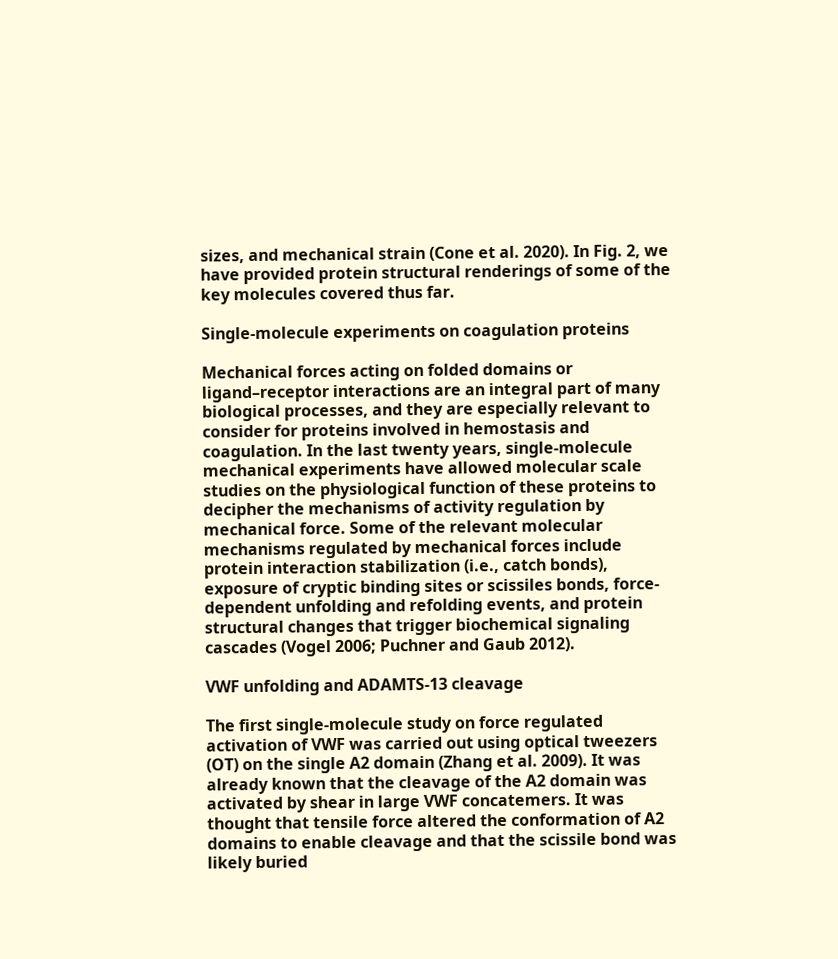sizes, and mechanical strain (Cone et al. 2020). In Fig. 2, we have provided protein structural renderings of some of the key molecules covered thus far.

Single-molecule experiments on coagulation proteins

Mechanical forces acting on folded domains or ligand–receptor interactions are an integral part of many biological processes, and they are especially relevant to consider for proteins involved in hemostasis and coagulation. In the last twenty years, single-molecule mechanical experiments have allowed molecular scale studies on the physiological function of these proteins to decipher the mechanisms of activity regulation by mechanical force. Some of the relevant molecular mechanisms regulated by mechanical forces include protein interaction stabilization (i.e., catch bonds), exposure of cryptic binding sites or scissiles bonds, force-dependent unfolding and refolding events, and protein structural changes that trigger biochemical signaling cascades (Vogel 2006; Puchner and Gaub 2012).

VWF unfolding and ADAMTS-13 cleavage

The first single-molecule study on force regulated activation of VWF was carried out using optical tweezers (OT) on the single A2 domain (Zhang et al. 2009). It was already known that the cleavage of the A2 domain was activated by shear in large VWF concatemers. It was thought that tensile force altered the conformation of A2 domains to enable cleavage and that the scissile bond was likely buried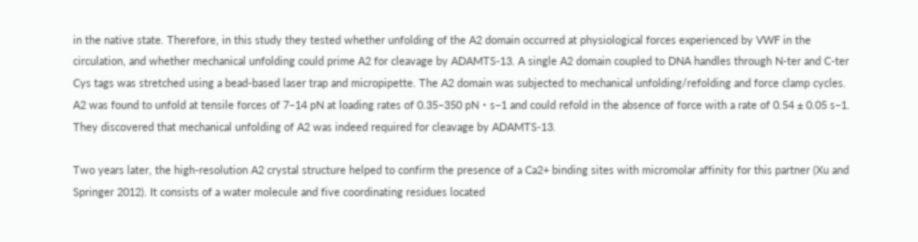in the native state. Therefore, in this study they tested whether unfolding of the A2 domain occurred at physiological forces experienced by VWF in the circulation, and whether mechanical unfolding could prime A2 for cleavage by ADAMTS-13. A single A2 domain coupled to DNA handles through N-ter and C-ter Cys tags was stretched using a bead-based laser trap and micropipette. The A2 domain was subjected to mechanical unfolding/refolding and force clamp cycles. A2 was found to unfold at tensile forces of 7–14 pN at loading rates of 0.35–350 pN・s−1 and could refold in the absence of force with a rate of 0.54 ± 0.05 s−1. They discovered that mechanical unfolding of A2 was indeed required for cleavage by ADAMTS-13.

Two years later, the high-resolution A2 crystal structure helped to confirm the presence of a Ca2+ binding sites with micromolar affinity for this partner (Xu and Springer 2012). It consists of a water molecule and five coordinating residues located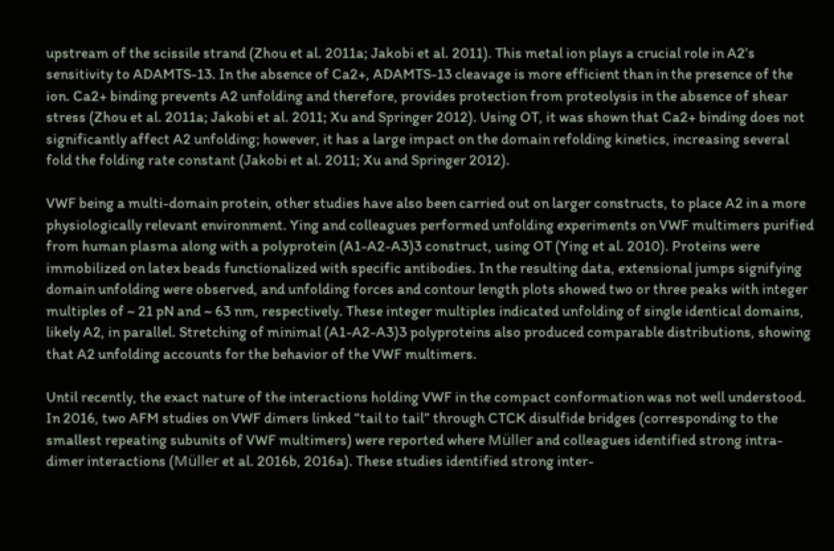upstream of the scissile strand (Zhou et al. 2011a; Jakobi et al. 2011). This metal ion plays a crucial role in A2’s sensitivity to ADAMTS-13. In the absence of Ca2+, ADAMTS-13 cleavage is more efficient than in the presence of the ion. Ca2+ binding prevents A2 unfolding and therefore, provides protection from proteolysis in the absence of shear stress (Zhou et al. 2011a; Jakobi et al. 2011; Xu and Springer 2012). Using OT, it was shown that Ca2+ binding does not significantly affect A2 unfolding; however, it has a large impact on the domain refolding kinetics, increasing several fold the folding rate constant (Jakobi et al. 2011; Xu and Springer 2012).

VWF being a multi-domain protein, other studies have also been carried out on larger constructs, to place A2 in a more physiologically relevant environment. Ying and colleagues performed unfolding experiments on VWF multimers purified from human plasma along with a polyprotein (A1-A2-A3)3 construct, using OT (Ying et al. 2010). Proteins were immobilized on latex beads functionalized with specific antibodies. In the resulting data, extensional jumps signifying domain unfolding were observed, and unfolding forces and contour length plots showed two or three peaks with integer multiples of ~ 21 pN and ~ 63 nm, respectively. These integer multiples indicated unfolding of single identical domains, likely A2, in parallel. Stretching of minimal (A1-A2-A3)3 polyproteins also produced comparable distributions, showing that A2 unfolding accounts for the behavior of the VWF multimers.

Until recently, the exact nature of the interactions holding VWF in the compact conformation was not well understood. In 2016, two AFM studies on VWF dimers linked “tail to tail” through CTCK disulfide bridges (corresponding to the smallest repeating subunits of VWF multimers) were reported where Müller and colleagues identified strong intra-dimer interactions (Müller et al. 2016b, 2016a). These studies identified strong inter-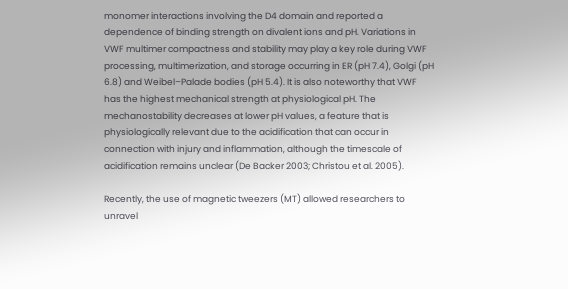monomer interactions involving the D4 domain and reported a dependence of binding strength on divalent ions and pH. Variations in VWF multimer compactness and stability may play a key role during VWF processing, multimerization, and storage occurring in ER (pH 7.4), Golgi (pH 6.8) and Weibel–Palade bodies (pH 5.4). It is also noteworthy that VWF has the highest mechanical strength at physiological pH. The mechanostability decreases at lower pH values, a feature that is physiologically relevant due to the acidification that can occur in connection with injury and inflammation, although the timescale of acidification remains unclear (De Backer 2003; Christou et al. 2005).

Recently, the use of magnetic tweezers (MT) allowed researchers to unravel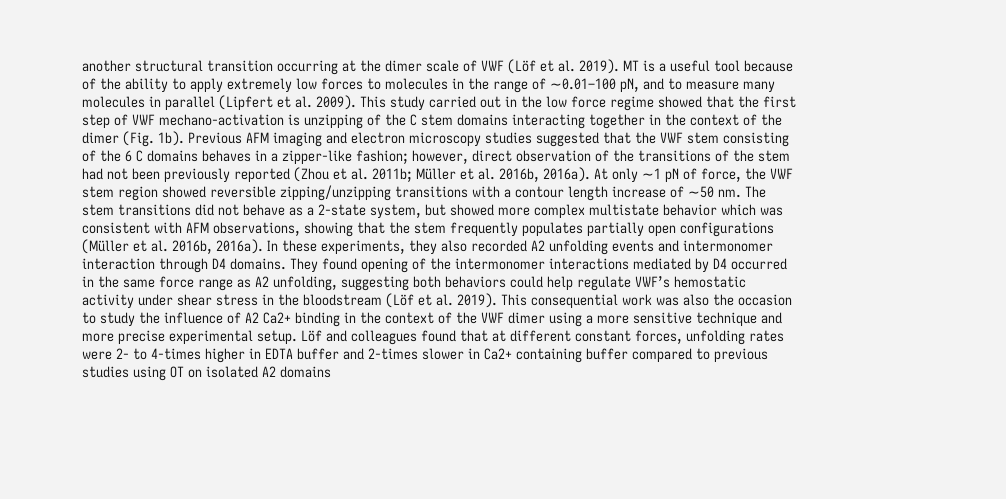another structural transition occurring at the dimer scale of VWF (Löf et al. 2019). MT is a useful tool because of the ability to apply extremely low forces to molecules in the range of ∼0.01–100 pN, and to measure many molecules in parallel (Lipfert et al. 2009). This study carried out in the low force regime showed that the first step of VWF mechano-activation is unzipping of the C stem domains interacting together in the context of the dimer (Fig. 1b). Previous AFM imaging and electron microscopy studies suggested that the VWF stem consisting of the 6 C domains behaves in a zipper-like fashion; however, direct observation of the transitions of the stem had not been previously reported (Zhou et al. 2011b; Müller et al. 2016b, 2016a). At only ∼1 pN of force, the VWF stem region showed reversible zipping/unzipping transitions with a contour length increase of ∼50 nm. The stem transitions did not behave as a 2-state system, but showed more complex multistate behavior which was consistent with AFM observations, showing that the stem frequently populates partially open configurations (Müller et al. 2016b, 2016a). In these experiments, they also recorded A2 unfolding events and intermonomer interaction through D4 domains. They found opening of the intermonomer interactions mediated by D4 occurred in the same force range as A2 unfolding, suggesting both behaviors could help regulate VWF’s hemostatic activity under shear stress in the bloodstream (Löf et al. 2019). This consequential work was also the occasion to study the influence of A2 Ca2+ binding in the context of the VWF dimer using a more sensitive technique and more precise experimental setup. Löf and colleagues found that at different constant forces, unfolding rates were 2- to 4-times higher in EDTA buffer and 2-times slower in Ca2+ containing buffer compared to previous studies using OT on isolated A2 domains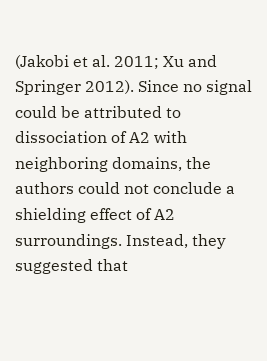(Jakobi et al. 2011; Xu and Springer 2012). Since no signal could be attributed to dissociation of A2 with neighboring domains, the authors could not conclude a shielding effect of A2 surroundings. Instead, they suggested that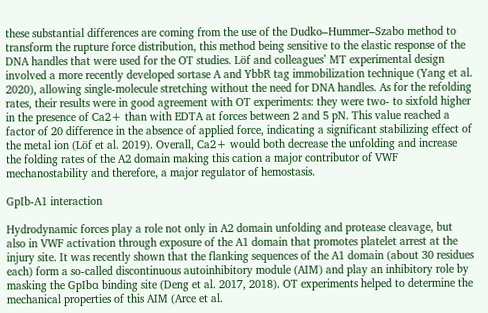these substantial differences are coming from the use of the Dudko–Hummer–Szabo method to transform the rupture force distribution, this method being sensitive to the elastic response of the DNA handles that were used for the OT studies. Löf and colleagues’ MT experimental design involved a more recently developed sortase A and YbbR tag immobilization technique (Yang et al. 2020), allowing single-molecule stretching without the need for DNA handles. As for the refolding rates, their results were in good agreement with OT experiments: they were two- to sixfold higher in the presence of Ca2+ than with EDTA at forces between 2 and 5 pN. This value reached a factor of 20 difference in the absence of applied force, indicating a significant stabilizing effect of the metal ion (Löf et al. 2019). Overall, Ca2+ would both decrease the unfolding and increase the folding rates of the A2 domain making this cation a major contributor of VWF mechanostability and therefore, a major regulator of hemostasis.

GpIb-A1 interaction

Hydrodynamic forces play a role not only in A2 domain unfolding and protease cleavage, but also in VWF activation through exposure of the A1 domain that promotes platelet arrest at the injury site. It was recently shown that the flanking sequences of the A1 domain (about 30 residues each) form a so-called discontinuous autoinhibitory module (AIM) and play an inhibitory role by masking the GpIbα binding site (Deng et al. 2017, 2018). OT experiments helped to determine the mechanical properties of this AIM (Arce et al.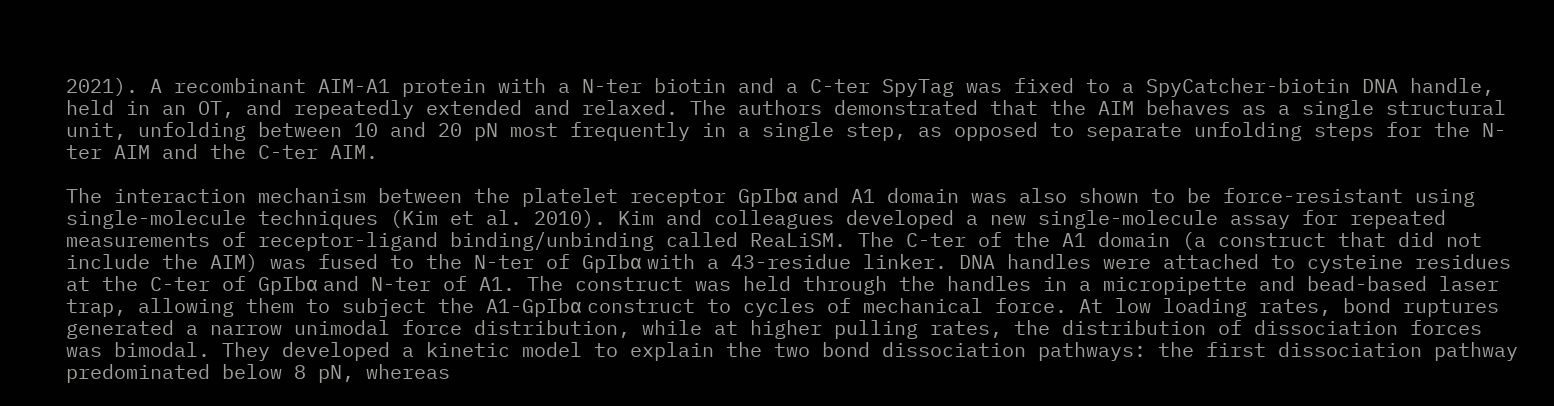2021). A recombinant AIM-A1 protein with a N-ter biotin and a C-ter SpyTag was fixed to a SpyCatcher-biotin DNA handle, held in an OT, and repeatedly extended and relaxed. The authors demonstrated that the AIM behaves as a single structural unit, unfolding between 10 and 20 pN most frequently in a single step, as opposed to separate unfolding steps for the N-ter AIM and the C-ter AIM.

The interaction mechanism between the platelet receptor GpIbα and A1 domain was also shown to be force-resistant using single-molecule techniques (Kim et al. 2010). Kim and colleagues developed a new single-molecule assay for repeated measurements of receptor-ligand binding/unbinding called ReaLiSM. The C-ter of the A1 domain (a construct that did not include the AIM) was fused to the N-ter of GpIbα with a 43-residue linker. DNA handles were attached to cysteine residues at the C-ter of GpIbα and N-ter of A1. The construct was held through the handles in a micropipette and bead-based laser trap, allowing them to subject the A1-GpIbα construct to cycles of mechanical force. At low loading rates, bond ruptures generated a narrow unimodal force distribution, while at higher pulling rates, the distribution of dissociation forces was bimodal. They developed a kinetic model to explain the two bond dissociation pathways: the first dissociation pathway predominated below 8 pN, whereas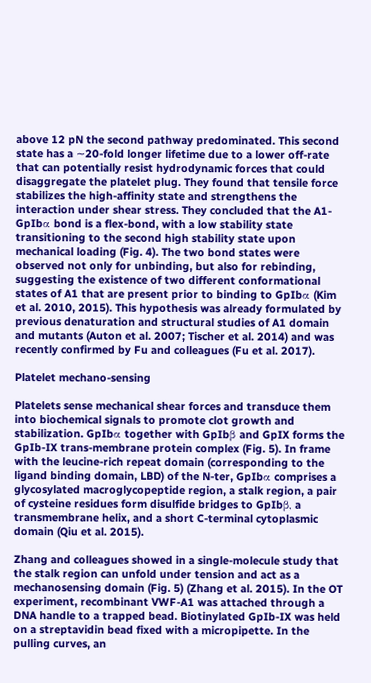above 12 pN the second pathway predominated. This second state has a ∼20-fold longer lifetime due to a lower off-rate that can potentially resist hydrodynamic forces that could disaggregate the platelet plug. They found that tensile force stabilizes the high-affinity state and strengthens the interaction under shear stress. They concluded that the A1-GpIbα bond is a flex-bond, with a low stability state transitioning to the second high stability state upon mechanical loading (Fig. 4). The two bond states were observed not only for unbinding, but also for rebinding, suggesting the existence of two different conformational states of A1 that are present prior to binding to GpIbα (Kim et al. 2010, 2015). This hypothesis was already formulated by previous denaturation and structural studies of A1 domain and mutants (Auton et al. 2007; Tischer et al. 2014) and was recently confirmed by Fu and colleagues (Fu et al. 2017).

Platelet mechano-sensing

Platelets sense mechanical shear forces and transduce them into biochemical signals to promote clot growth and stabilization. GpIbα together with GpIbβ and GpIX forms the GpIb-IX trans-membrane protein complex (Fig. 5). In frame with the leucine-rich repeat domain (corresponding to the ligand binding domain, LBD) of the N-ter, GpIbα comprises a glycosylated macroglycopeptide region, a stalk region, a pair of cysteine residues form disulfide bridges to GpIbβ, a transmembrane helix, and a short C-terminal cytoplasmic domain (Qiu et al. 2015).

Zhang and colleagues showed in a single-molecule study that the stalk region can unfold under tension and act as a mechanosensing domain (Fig. 5) (Zhang et al. 2015). In the OT experiment, recombinant VWF-A1 was attached through a DNA handle to a trapped bead. Biotinylated GpIb-IX was held on a streptavidin bead fixed with a micropipette. In the pulling curves, an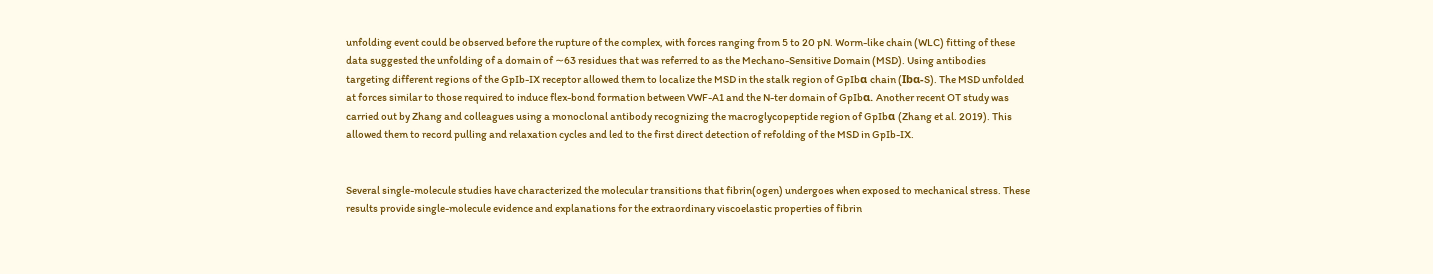unfolding event could be observed before the rupture of the complex, with forces ranging from 5 to 20 pN. Worm-like chain (WLC) fitting of these data suggested the unfolding of a domain of ∼63 residues that was referred to as the Mechano-Sensitive Domain (MSD). Using antibodies targeting different regions of the GpIb-IX receptor allowed them to localize the MSD in the stalk region of GpIbα chain (Ibα-S). The MSD unfolded at forces similar to those required to induce flex-bond formation between VWF-A1 and the N-ter domain of GpIbα. Another recent OT study was carried out by Zhang and colleagues using a monoclonal antibody recognizing the macroglycopeptide region of GpIbα (Zhang et al. 2019). This allowed them to record pulling and relaxation cycles and led to the first direct detection of refolding of the MSD in GpIb-IX.


Several single-molecule studies have characterized the molecular transitions that fibrin(ogen) undergoes when exposed to mechanical stress. These results provide single-molecule evidence and explanations for the extraordinary viscoelastic properties of fibrin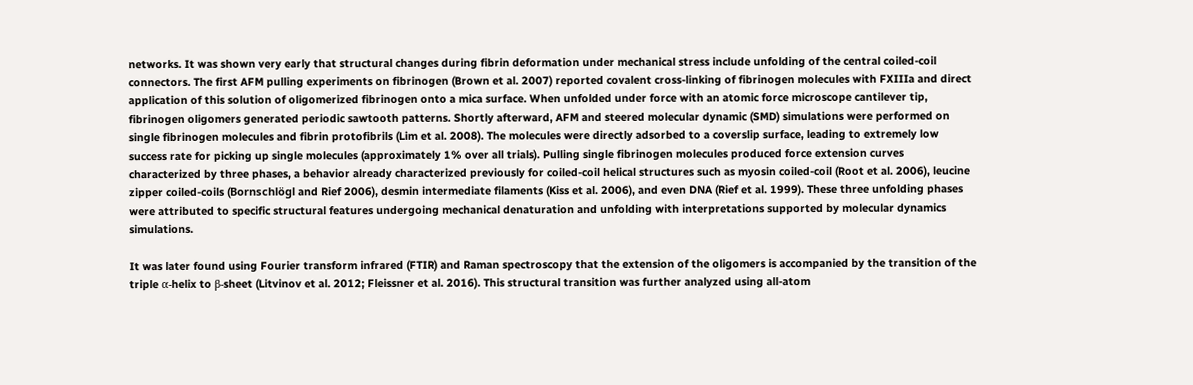networks. It was shown very early that structural changes during fibrin deformation under mechanical stress include unfolding of the central coiled-coil connectors. The first AFM pulling experiments on fibrinogen (Brown et al. 2007) reported covalent cross-linking of fibrinogen molecules with FXIIIa and direct application of this solution of oligomerized fibrinogen onto a mica surface. When unfolded under force with an atomic force microscope cantilever tip, fibrinogen oligomers generated periodic sawtooth patterns. Shortly afterward, AFM and steered molecular dynamic (SMD) simulations were performed on single fibrinogen molecules and fibrin protofibrils (Lim et al. 2008). The molecules were directly adsorbed to a coverslip surface, leading to extremely low success rate for picking up single molecules (approximately 1% over all trials). Pulling single fibrinogen molecules produced force extension curves characterized by three phases, a behavior already characterized previously for coiled-coil helical structures such as myosin coiled-coil (Root et al. 2006), leucine zipper coiled-coils (Bornschlögl and Rief 2006), desmin intermediate filaments (Kiss et al. 2006), and even DNA (Rief et al. 1999). These three unfolding phases were attributed to specific structural features undergoing mechanical denaturation and unfolding with interpretations supported by molecular dynamics simulations.

It was later found using Fourier transform infrared (FTIR) and Raman spectroscopy that the extension of the oligomers is accompanied by the transition of the triple α-helix to β-sheet (Litvinov et al. 2012; Fleissner et al. 2016). This structural transition was further analyzed using all-atom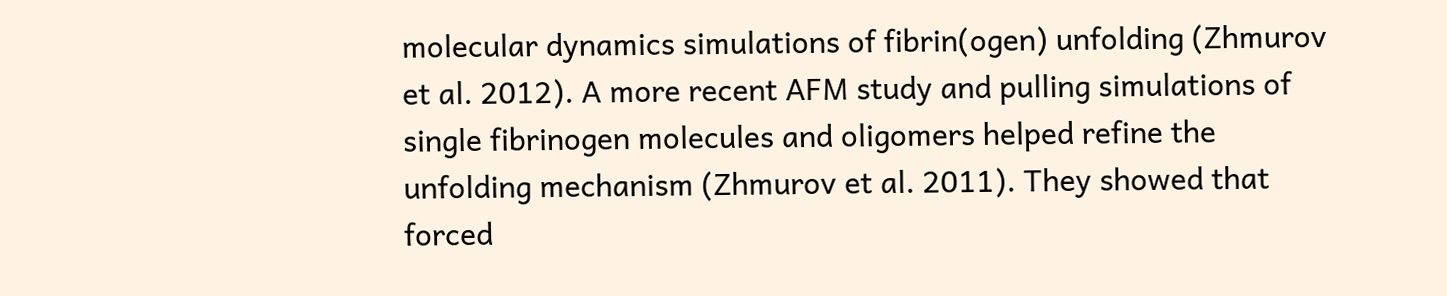molecular dynamics simulations of fibrin(ogen) unfolding (Zhmurov et al. 2012). A more recent AFM study and pulling simulations of single fibrinogen molecules and oligomers helped refine the unfolding mechanism (Zhmurov et al. 2011). They showed that forced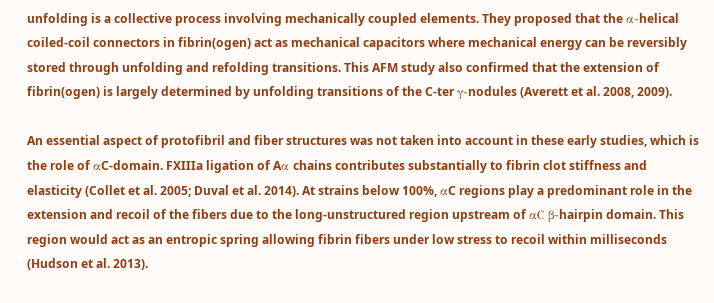unfolding is a collective process involving mechanically coupled elements. They proposed that the α-helical coiled-coil connectors in fibrin(ogen) act as mechanical capacitors where mechanical energy can be reversibly stored through unfolding and refolding transitions. This AFM study also confirmed that the extension of fibrin(ogen) is largely determined by unfolding transitions of the C-ter γ-nodules (Averett et al. 2008, 2009).

An essential aspect of protofibril and fiber structures was not taken into account in these early studies, which is the role of αC-domain. FXIIIa ligation of Aα chains contributes substantially to fibrin clot stiffness and elasticity (Collet et al. 2005; Duval et al. 2014). At strains below 100%, αC regions play a predominant role in the extension and recoil of the fibers due to the long-unstructured region upstream of αC β-hairpin domain. This region would act as an entropic spring allowing fibrin fibers under low stress to recoil within milliseconds (Hudson et al. 2013).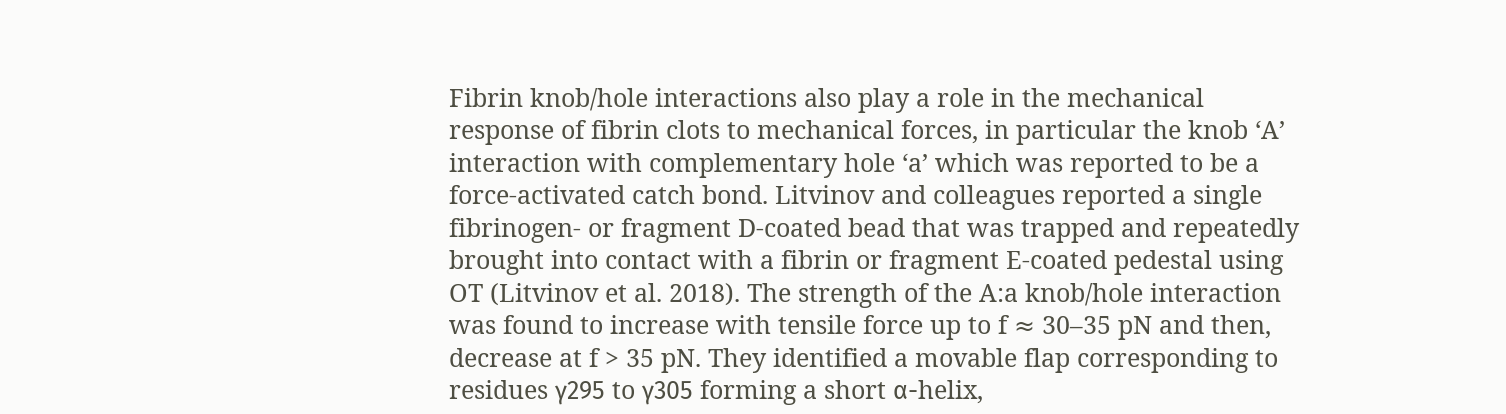Fibrin knob/hole interactions also play a role in the mechanical response of fibrin clots to mechanical forces, in particular the knob ‘A’ interaction with complementary hole ‘a’ which was reported to be a force-activated catch bond. Litvinov and colleagues reported a single fibrinogen- or fragment D-coated bead that was trapped and repeatedly brought into contact with a fibrin or fragment E-coated pedestal using OT (Litvinov et al. 2018). The strength of the A:a knob/hole interaction was found to increase with tensile force up to f ≈ 30–35 pN and then, decrease at f > 35 pN. They identified a movable flap corresponding to residues γ295 to γ305 forming a short α-helix,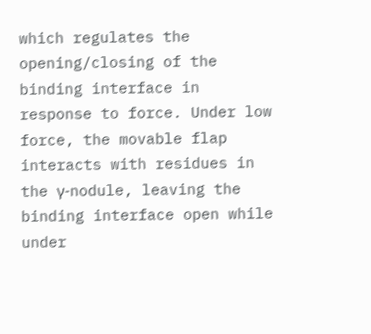which regulates the opening/closing of the binding interface in response to force. Under low force, the movable flap interacts with residues in the γ-nodule, leaving the binding interface open while under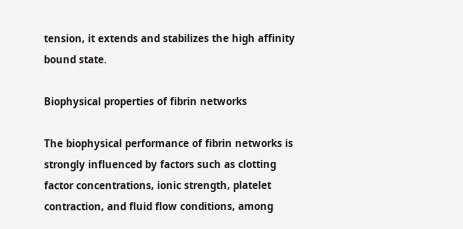tension, it extends and stabilizes the high affinity bound state.

Biophysical properties of fibrin networks

The biophysical performance of fibrin networks is strongly influenced by factors such as clotting factor concentrations, ionic strength, platelet contraction, and fluid flow conditions, among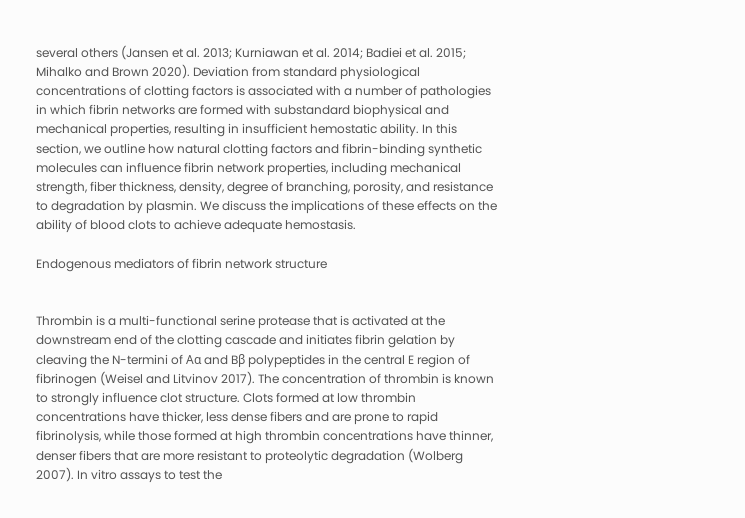several others (Jansen et al. 2013; Kurniawan et al. 2014; Badiei et al. 2015; Mihalko and Brown 2020). Deviation from standard physiological concentrations of clotting factors is associated with a number of pathologies in which fibrin networks are formed with substandard biophysical and mechanical properties, resulting in insufficient hemostatic ability. In this section, we outline how natural clotting factors and fibrin-binding synthetic molecules can influence fibrin network properties, including mechanical strength, fiber thickness, density, degree of branching, porosity, and resistance to degradation by plasmin. We discuss the implications of these effects on the ability of blood clots to achieve adequate hemostasis.

Endogenous mediators of fibrin network structure


Thrombin is a multi-functional serine protease that is activated at the downstream end of the clotting cascade and initiates fibrin gelation by cleaving the N-termini of Aɑ and Bβ polypeptides in the central E region of fibrinogen (Weisel and Litvinov 2017). The concentration of thrombin is known to strongly influence clot structure. Clots formed at low thrombin concentrations have thicker, less dense fibers and are prone to rapid fibrinolysis, while those formed at high thrombin concentrations have thinner, denser fibers that are more resistant to proteolytic degradation (Wolberg 2007). In vitro assays to test the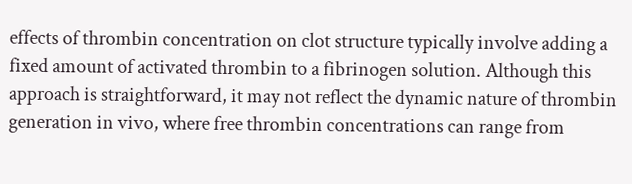effects of thrombin concentration on clot structure typically involve adding a fixed amount of activated thrombin to a fibrinogen solution. Although this approach is straightforward, it may not reflect the dynamic nature of thrombin generation in vivo, where free thrombin concentrations can range from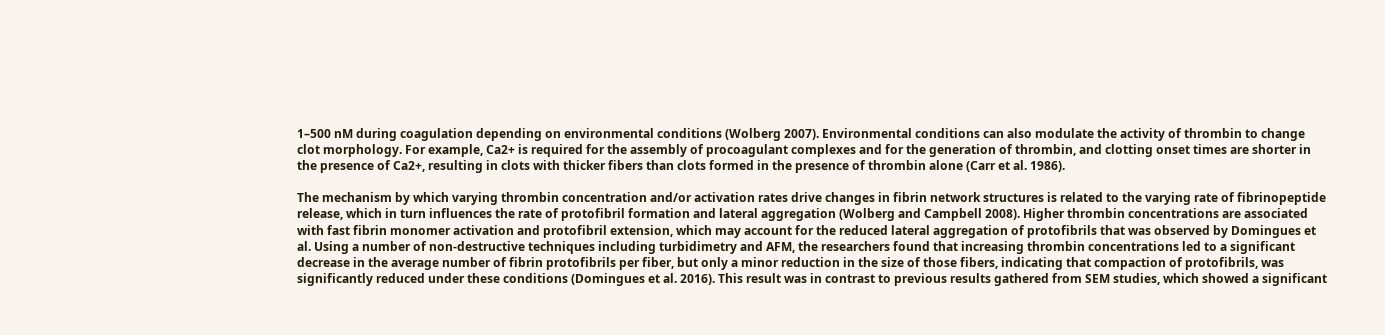1–500 nM during coagulation depending on environmental conditions (Wolberg 2007). Environmental conditions can also modulate the activity of thrombin to change clot morphology. For example, Ca2+ is required for the assembly of procoagulant complexes and for the generation of thrombin, and clotting onset times are shorter in the presence of Ca2+, resulting in clots with thicker fibers than clots formed in the presence of thrombin alone (Carr et al. 1986).

The mechanism by which varying thrombin concentration and/or activation rates drive changes in fibrin network structures is related to the varying rate of fibrinopeptide release, which in turn influences the rate of protofibril formation and lateral aggregation (Wolberg and Campbell 2008). Higher thrombin concentrations are associated with fast fibrin monomer activation and protofibril extension, which may account for the reduced lateral aggregation of protofibrils that was observed by Domingues et al. Using a number of non-destructive techniques including turbidimetry and AFM, the researchers found that increasing thrombin concentrations led to a significant decrease in the average number of fibrin protofibrils per fiber, but only a minor reduction in the size of those fibers, indicating that compaction of protofibrils, was significantly reduced under these conditions (Domingues et al. 2016). This result was in contrast to previous results gathered from SEM studies, which showed a significant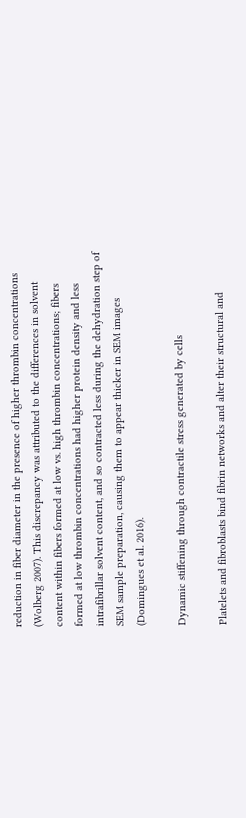reduction in fiber diameter in the presence of higher thrombin concentrations (Wolberg 2007). This discrepancy was attributed to the differences in solvent content within fibers formed at low vs. high thrombin concentrations; fibers formed at low thrombin concentrations had higher protein density and less intrafibrillar solvent content, and so contracted less during the dehydration step of SEM sample preparation, causing them to appear thicker in SEM images (Domingues et al. 2016).

Dynamic stiffening through contractile stress generated by cells

Platelets and fibroblasts bind fibrin networks and alter their structural and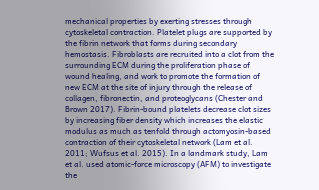mechanical properties by exerting stresses through cytoskeletal contraction. Platelet plugs are supported by the fibrin network that forms during secondary hemostasis. Fibroblasts are recruited into a clot from the surrounding ECM during the proliferation phase of wound healing, and work to promote the formation of new ECM at the site of injury through the release of collagen, fibronectin, and proteoglycans (Chester and Brown 2017). Fibrin-bound platelets decrease clot sizes by increasing fiber density which increases the elastic modulus as much as tenfold through actomyosin-based contraction of their cytoskeletal network (Lam et al. 2011; Wufsus et al. 2015). In a landmark study, Lam et al. used atomic-force microscopy (AFM) to investigate the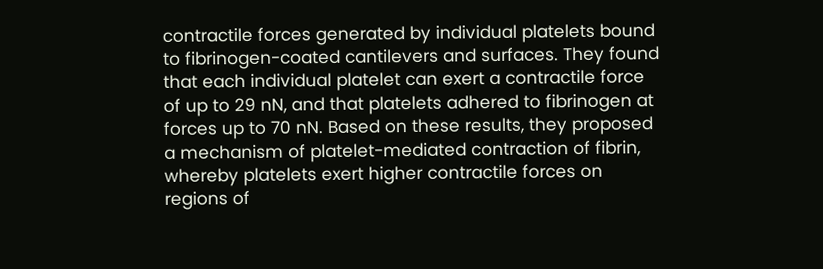contractile forces generated by individual platelets bound to fibrinogen-coated cantilevers and surfaces. They found that each individual platelet can exert a contractile force of up to 29 nN, and that platelets adhered to fibrinogen at forces up to 70 nN. Based on these results, they proposed a mechanism of platelet-mediated contraction of fibrin, whereby platelets exert higher contractile forces on regions of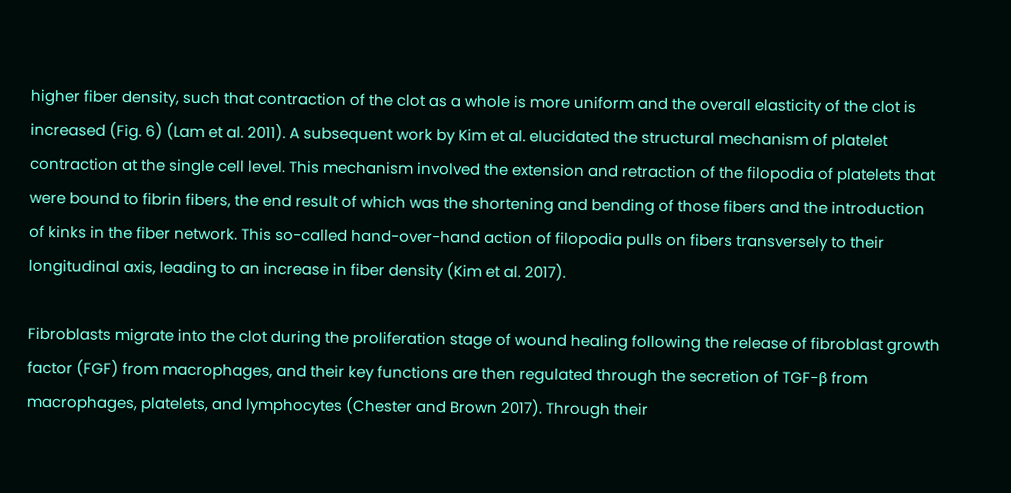higher fiber density, such that contraction of the clot as a whole is more uniform and the overall elasticity of the clot is increased (Fig. 6) (Lam et al. 2011). A subsequent work by Kim et al. elucidated the structural mechanism of platelet contraction at the single cell level. This mechanism involved the extension and retraction of the filopodia of platelets that were bound to fibrin fibers, the end result of which was the shortening and bending of those fibers and the introduction of kinks in the fiber network. This so-called hand-over-hand action of filopodia pulls on fibers transversely to their longitudinal axis, leading to an increase in fiber density (Kim et al. 2017).

Fibroblasts migrate into the clot during the proliferation stage of wound healing following the release of fibroblast growth factor (FGF) from macrophages, and their key functions are then regulated through the secretion of TGF-β from macrophages, platelets, and lymphocytes (Chester and Brown 2017). Through their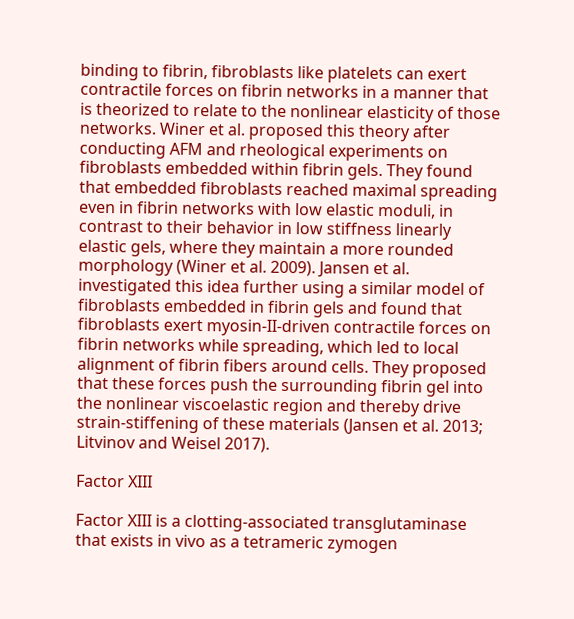binding to fibrin, fibroblasts like platelets can exert contractile forces on fibrin networks in a manner that is theorized to relate to the nonlinear elasticity of those networks. Winer et al. proposed this theory after conducting AFM and rheological experiments on fibroblasts embedded within fibrin gels. They found that embedded fibroblasts reached maximal spreading even in fibrin networks with low elastic moduli, in contrast to their behavior in low stiffness linearly elastic gels, where they maintain a more rounded morphology (Winer et al. 2009). Jansen et al. investigated this idea further using a similar model of fibroblasts embedded in fibrin gels and found that fibroblasts exert myosin-II-driven contractile forces on fibrin networks while spreading, which led to local alignment of fibrin fibers around cells. They proposed that these forces push the surrounding fibrin gel into the nonlinear viscoelastic region and thereby drive strain-stiffening of these materials (Jansen et al. 2013; Litvinov and Weisel 2017).

Factor XIII

Factor XIII is a clotting-associated transglutaminase that exists in vivo as a tetrameric zymogen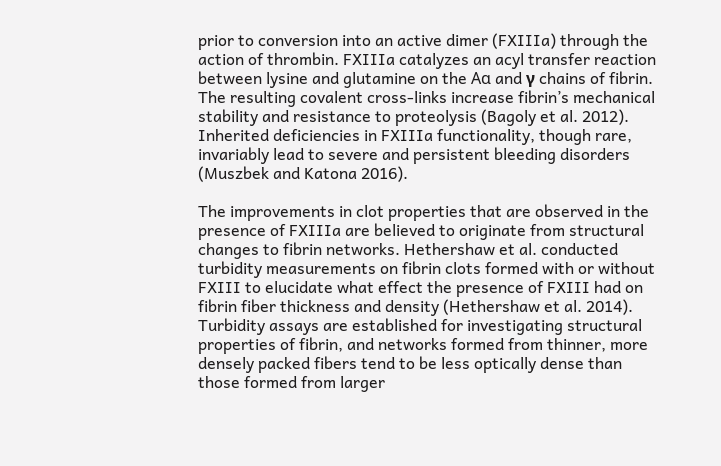prior to conversion into an active dimer (FXIIIa) through the action of thrombin. FXIIIa catalyzes an acyl transfer reaction between lysine and glutamine on the Aɑ and γ chains of fibrin. The resulting covalent cross-links increase fibrin’s mechanical stability and resistance to proteolysis (Bagoly et al. 2012). Inherited deficiencies in FXIIIa functionality, though rare, invariably lead to severe and persistent bleeding disorders (Muszbek and Katona 2016).

The improvements in clot properties that are observed in the presence of FXIIIa are believed to originate from structural changes to fibrin networks. Hethershaw et al. conducted turbidity measurements on fibrin clots formed with or without FXIII to elucidate what effect the presence of FXIII had on fibrin fiber thickness and density (Hethershaw et al. 2014). Turbidity assays are established for investigating structural properties of fibrin, and networks formed from thinner, more densely packed fibers tend to be less optically dense than those formed from larger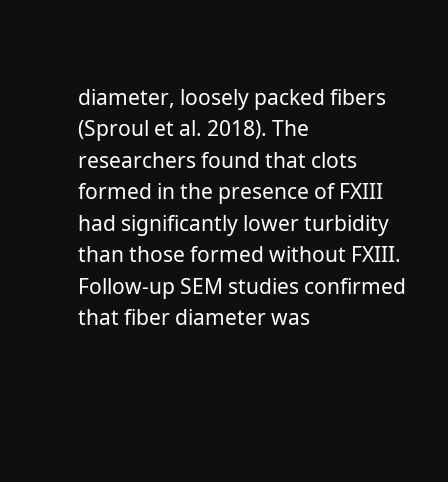diameter, loosely packed fibers (Sproul et al. 2018). The researchers found that clots formed in the presence of FXIII had significantly lower turbidity than those formed without FXIII. Follow-up SEM studies confirmed that fiber diameter was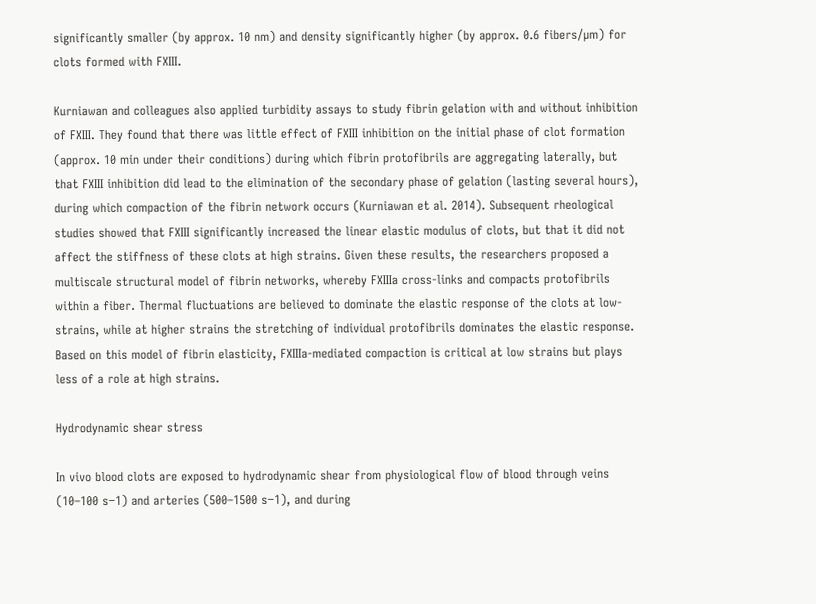significantly smaller (by approx. 10 nm) and density significantly higher (by approx. 0.6 fibers/µm) for clots formed with FXIII.

Kurniawan and colleagues also applied turbidity assays to study fibrin gelation with and without inhibition of FXIII. They found that there was little effect of FXIII inhibition on the initial phase of clot formation (approx. 10 min under their conditions) during which fibrin protofibrils are aggregating laterally, but that FXIII inhibition did lead to the elimination of the secondary phase of gelation (lasting several hours), during which compaction of the fibrin network occurs (Kurniawan et al. 2014). Subsequent rheological studies showed that FXIII significantly increased the linear elastic modulus of clots, but that it did not affect the stiffness of these clots at high strains. Given these results, the researchers proposed a multiscale structural model of fibrin networks, whereby FXIIIa cross-links and compacts protofibrils within a fiber. Thermal fluctuations are believed to dominate the elastic response of the clots at low-strains, while at higher strains the stretching of individual protofibrils dominates the elastic response. Based on this model of fibrin elasticity, FXIIIa-mediated compaction is critical at low strains but plays less of a role at high strains.

Hydrodynamic shear stress

In vivo blood clots are exposed to hydrodynamic shear from physiological flow of blood through veins (10–100 s−1) and arteries (500–1500 s−1), and during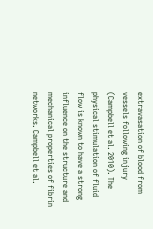extravasation of blood from vessels following injury (Campbell et al. 2010). The physical stimulation of fluid flow is known to have a strong influence on the structure and mechanical properties of fibrin networks. Campbell et al.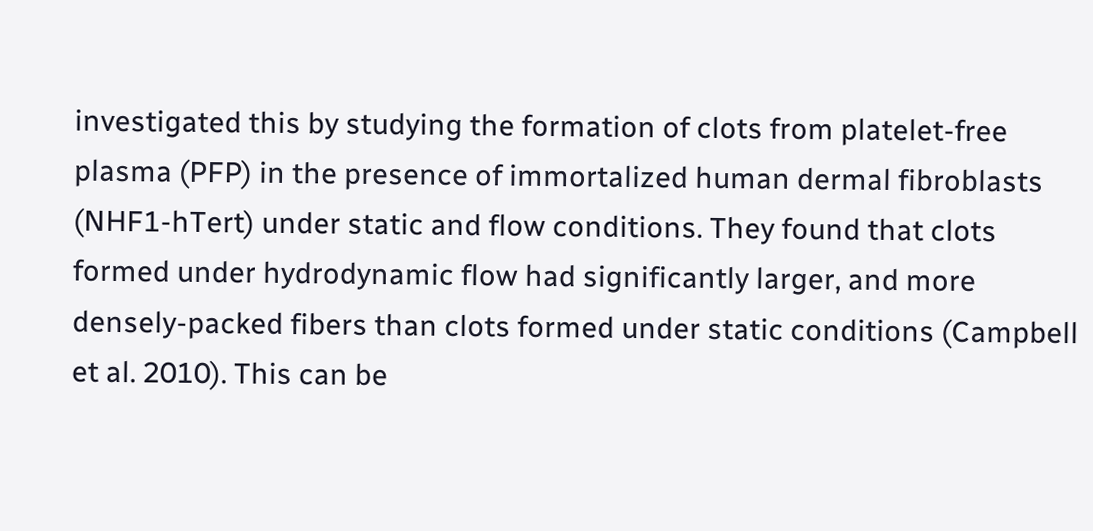investigated this by studying the formation of clots from platelet-free plasma (PFP) in the presence of immortalized human dermal fibroblasts (NHF1-hTert) under static and flow conditions. They found that clots formed under hydrodynamic flow had significantly larger, and more densely-packed fibers than clots formed under static conditions (Campbell et al. 2010). This can be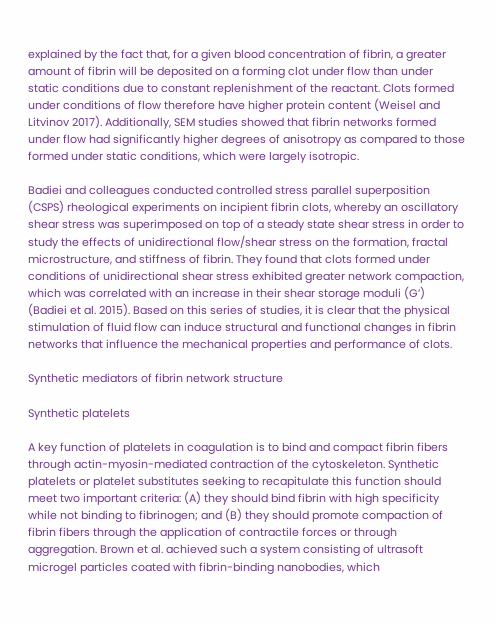explained by the fact that, for a given blood concentration of fibrin, a greater amount of fibrin will be deposited on a forming clot under flow than under static conditions due to constant replenishment of the reactant. Clots formed under conditions of flow therefore have higher protein content (Weisel and Litvinov 2017). Additionally, SEM studies showed that fibrin networks formed under flow had significantly higher degrees of anisotropy as compared to those formed under static conditions, which were largely isotropic.

Badiei and colleagues conducted controlled stress parallel superposition (CSPS) rheological experiments on incipient fibrin clots, whereby an oscillatory shear stress was superimposed on top of a steady state shear stress in order to study the effects of unidirectional flow/shear stress on the formation, fractal microstructure, and stiffness of fibrin. They found that clots formed under conditions of unidirectional shear stress exhibited greater network compaction, which was correlated with an increase in their shear storage moduli (G’) (Badiei et al. 2015). Based on this series of studies, it is clear that the physical stimulation of fluid flow can induce structural and functional changes in fibrin networks that influence the mechanical properties and performance of clots.

Synthetic mediators of fibrin network structure

Synthetic platelets

A key function of platelets in coagulation is to bind and compact fibrin fibers through actin-myosin-mediated contraction of the cytoskeleton. Synthetic platelets or platelet substitutes seeking to recapitulate this function should meet two important criteria: (A) they should bind fibrin with high specificity while not binding to fibrinogen; and (B) they should promote compaction of fibrin fibers through the application of contractile forces or through aggregation. Brown et al. achieved such a system consisting of ultrasoft microgel particles coated with fibrin-binding nanobodies, which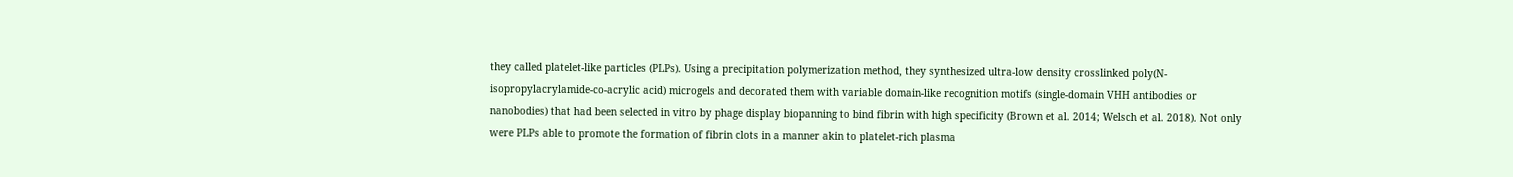they called platelet-like particles (PLPs). Using a precipitation polymerization method, they synthesized ultra-low density crosslinked poly(N-isopropylacrylamide-co-acrylic acid) microgels and decorated them with variable domain-like recognition motifs (single-domain VHH antibodies or nanobodies) that had been selected in vitro by phage display biopanning to bind fibrin with high specificity (Brown et al. 2014; Welsch et al. 2018). Not only were PLPs able to promote the formation of fibrin clots in a manner akin to platelet-rich plasma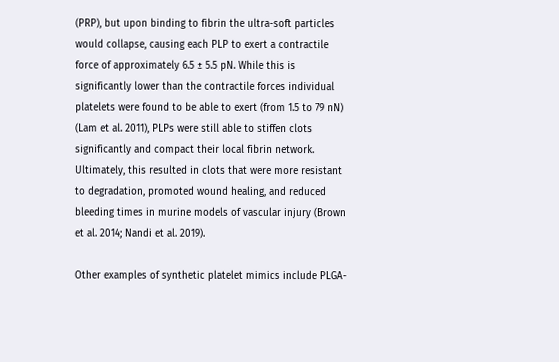(PRP), but upon binding to fibrin the ultra-soft particles would collapse, causing each PLP to exert a contractile force of approximately 6.5 ± 5.5 pN. While this is significantly lower than the contractile forces individual platelets were found to be able to exert (from 1.5 to 79 nN) (Lam et al. 2011), PLPs were still able to stiffen clots significantly and compact their local fibrin network. Ultimately, this resulted in clots that were more resistant to degradation, promoted wound healing, and reduced bleeding times in murine models of vascular injury (Brown et al. 2014; Nandi et al. 2019).

Other examples of synthetic platelet mimics include PLGA-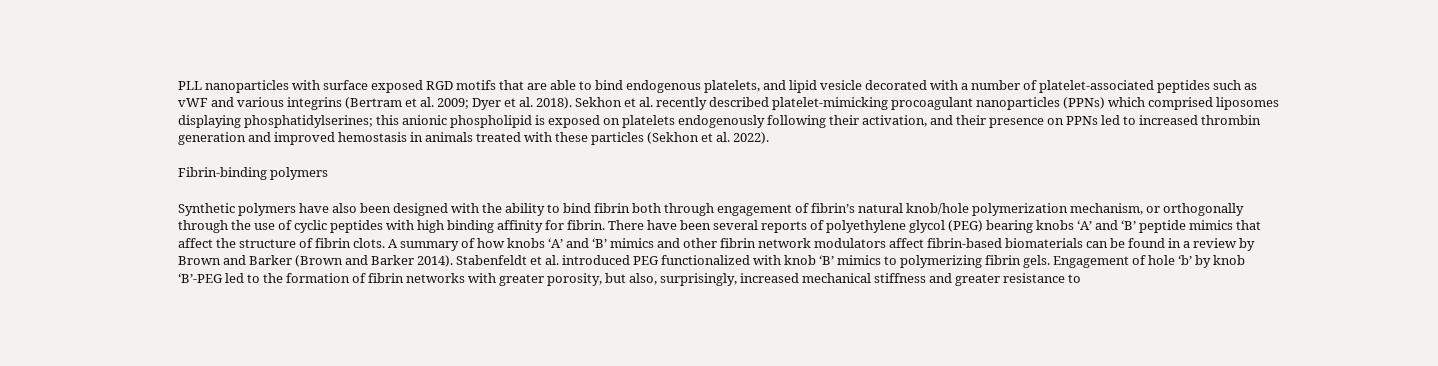PLL nanoparticles with surface exposed RGD motifs that are able to bind endogenous platelets, and lipid vesicle decorated with a number of platelet-associated peptides such as vWF and various integrins (Bertram et al. 2009; Dyer et al. 2018). Sekhon et al. recently described platelet-mimicking procoagulant nanoparticles (PPNs) which comprised liposomes displaying phosphatidylserines; this anionic phospholipid is exposed on platelets endogenously following their activation, and their presence on PPNs led to increased thrombin generation and improved hemostasis in animals treated with these particles (Sekhon et al. 2022).

Fibrin-binding polymers

Synthetic polymers have also been designed with the ability to bind fibrin both through engagement of fibrin’s natural knob/hole polymerization mechanism, or orthogonally through the use of cyclic peptides with high binding affinity for fibrin. There have been several reports of polyethylene glycol (PEG) bearing knobs ‘A’ and ‘B’ peptide mimics that affect the structure of fibrin clots. A summary of how knobs ‘A’ and ‘B’ mimics and other fibrin network modulators affect fibrin-based biomaterials can be found in a review by Brown and Barker (Brown and Barker 2014). Stabenfeldt et al. introduced PEG functionalized with knob ‘B’ mimics to polymerizing fibrin gels. Engagement of hole ‘b’ by knob ‘B’-PEG led to the formation of fibrin networks with greater porosity, but also, surprisingly, increased mechanical stiffness and greater resistance to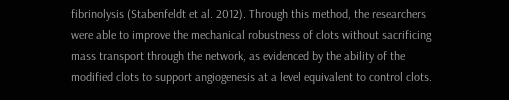fibrinolysis (Stabenfeldt et al. 2012). Through this method, the researchers were able to improve the mechanical robustness of clots without sacrificing mass transport through the network, as evidenced by the ability of the modified clots to support angiogenesis at a level equivalent to control clots.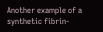Another example of a synthetic fibrin-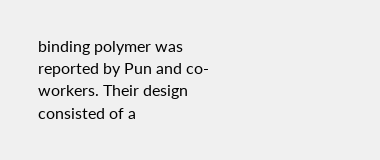binding polymer was reported by Pun and co-workers. Their design consisted of a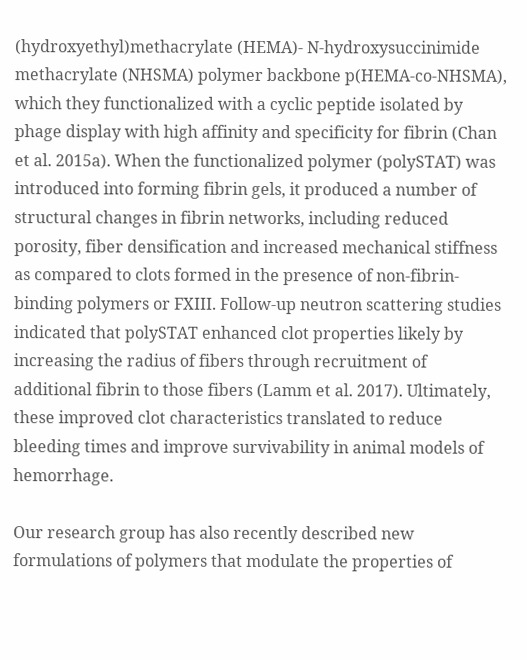(hydroxyethyl)methacrylate (HEMA)- N-hydroxysuccinimide methacrylate (NHSMA) polymer backbone p(HEMA-co-NHSMA), which they functionalized with a cyclic peptide isolated by phage display with high affinity and specificity for fibrin (Chan et al. 2015a). When the functionalized polymer (polySTAT) was introduced into forming fibrin gels, it produced a number of structural changes in fibrin networks, including reduced porosity, fiber densification and increased mechanical stiffness as compared to clots formed in the presence of non-fibrin-binding polymers or FXIII. Follow-up neutron scattering studies indicated that polySTAT enhanced clot properties likely by increasing the radius of fibers through recruitment of additional fibrin to those fibers (Lamm et al. 2017). Ultimately, these improved clot characteristics translated to reduce bleeding times and improve survivability in animal models of hemorrhage.

Our research group has also recently described new formulations of polymers that modulate the properties of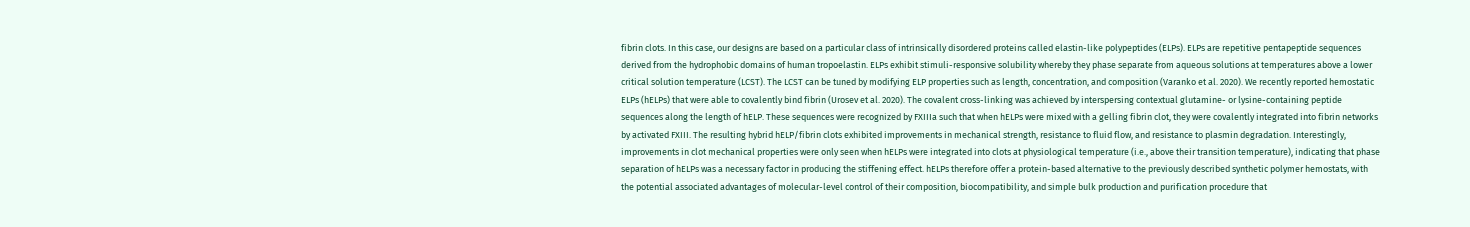fibrin clots. In this case, our designs are based on a particular class of intrinsically disordered proteins called elastin-like polypeptides (ELPs). ELPs are repetitive pentapeptide sequences derived from the hydrophobic domains of human tropoelastin. ELPs exhibit stimuli-responsive solubility whereby they phase separate from aqueous solutions at temperatures above a lower critical solution temperature (LCST). The LCST can be tuned by modifying ELP properties such as length, concentration, and composition (Varanko et al. 2020). We recently reported hemostatic ELPs (hELPs) that were able to covalently bind fibrin (Urosev et al. 2020). The covalent cross-linking was achieved by interspersing contextual glutamine- or lysine-containing peptide sequences along the length of hELP. These sequences were recognized by FXIIIa such that when hELPs were mixed with a gelling fibrin clot, they were covalently integrated into fibrin networks by activated FXIII. The resulting hybrid hELP/fibrin clots exhibited improvements in mechanical strength, resistance to fluid flow, and resistance to plasmin degradation. Interestingly, improvements in clot mechanical properties were only seen when hELPs were integrated into clots at physiological temperature (i.e., above their transition temperature), indicating that phase separation of hELPs was a necessary factor in producing the stiffening effect. hELPs therefore offer a protein-based alternative to the previously described synthetic polymer hemostats, with the potential associated advantages of molecular-level control of their composition, biocompatibility, and simple bulk production and purification procedure that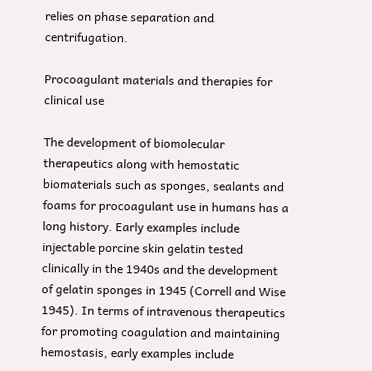relies on phase separation and centrifugation.

Procoagulant materials and therapies for clinical use

The development of biomolecular therapeutics along with hemostatic biomaterials such as sponges, sealants and foams for procoagulant use in humans has a long history. Early examples include injectable porcine skin gelatin tested clinically in the 1940s and the development of gelatin sponges in 1945 (Correll and Wise 1945). In terms of intravenous therapeutics for promoting coagulation and maintaining hemostasis, early examples include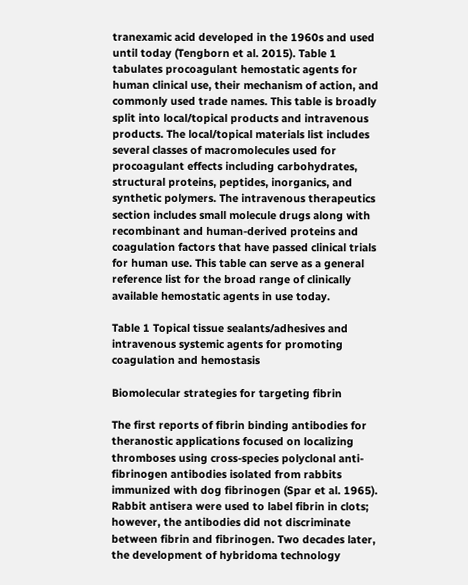tranexamic acid developed in the 1960s and used until today (Tengborn et al. 2015). Table 1 tabulates procoagulant hemostatic agents for human clinical use, their mechanism of action, and commonly used trade names. This table is broadly split into local/topical products and intravenous products. The local/topical materials list includes several classes of macromolecules used for procoagulant effects including carbohydrates, structural proteins, peptides, inorganics, and synthetic polymers. The intravenous therapeutics section includes small molecule drugs along with recombinant and human-derived proteins and coagulation factors that have passed clinical trials for human use. This table can serve as a general reference list for the broad range of clinically available hemostatic agents in use today.

Table 1 Topical tissue sealants/adhesives and intravenous systemic agents for promoting coagulation and hemostasis

Biomolecular strategies for targeting fibrin

The first reports of fibrin binding antibodies for theranostic applications focused on localizing thromboses using cross-species polyclonal anti-fibrinogen antibodies isolated from rabbits immunized with dog fibrinogen (Spar et al. 1965). Rabbit antisera were used to label fibrin in clots; however, the antibodies did not discriminate between fibrin and fibrinogen. Two decades later, the development of hybridoma technology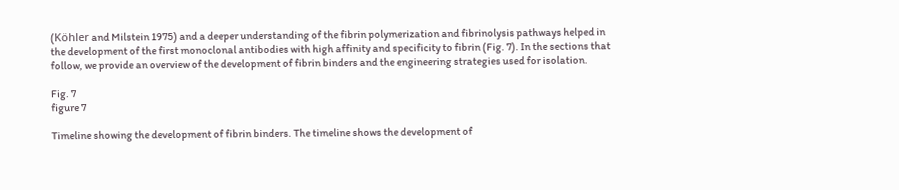(Köhler and Milstein 1975) and a deeper understanding of the fibrin polymerization and fibrinolysis pathways helped in the development of the first monoclonal antibodies with high affinity and specificity to fibrin (Fig. 7). In the sections that follow, we provide an overview of the development of fibrin binders and the engineering strategies used for isolation.

Fig. 7
figure 7

Timeline showing the development of fibrin binders. The timeline shows the development of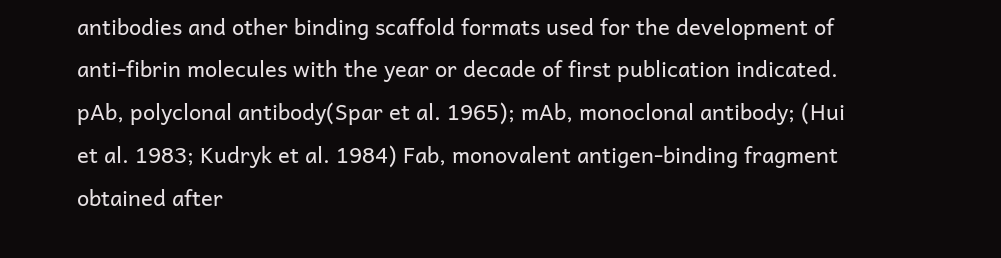antibodies and other binding scaffold formats used for the development of anti-fibrin molecules with the year or decade of first publication indicated. pAb, polyclonal antibody(Spar et al. 1965); mAb, monoclonal antibody; (Hui et al. 1983; Kudryk et al. 1984) Fab, monovalent antigen-binding fragment obtained after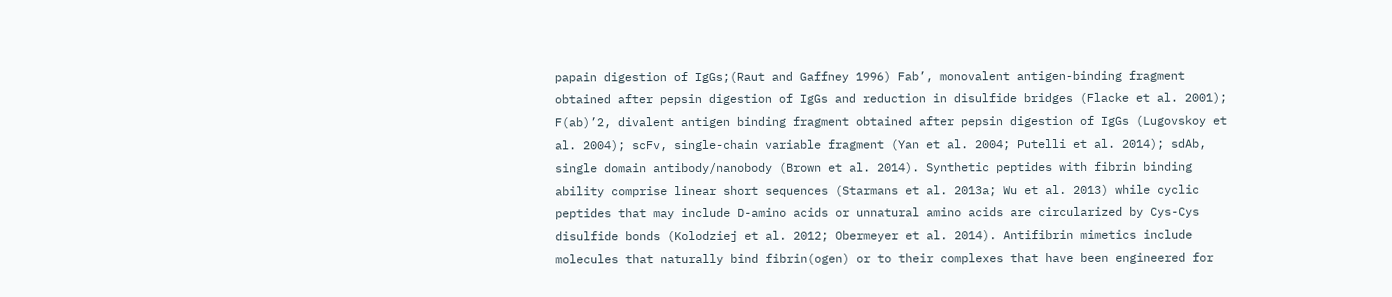papain digestion of IgGs;(Raut and Gaffney 1996) Fab’, monovalent antigen-binding fragment obtained after pepsin digestion of IgGs and reduction in disulfide bridges (Flacke et al. 2001); F(ab)’2, divalent antigen binding fragment obtained after pepsin digestion of IgGs (Lugovskoy et al. 2004); scFv, single-chain variable fragment (Yan et al. 2004; Putelli et al. 2014); sdAb, single domain antibody/nanobody (Brown et al. 2014). Synthetic peptides with fibrin binding ability comprise linear short sequences (Starmans et al. 2013a; Wu et al. 2013) while cyclic peptides that may include D-amino acids or unnatural amino acids are circularized by Cys-Cys disulfide bonds (Kolodziej et al. 2012; Obermeyer et al. 2014). Antifibrin mimetics include molecules that naturally bind fibrin(ogen) or to their complexes that have been engineered for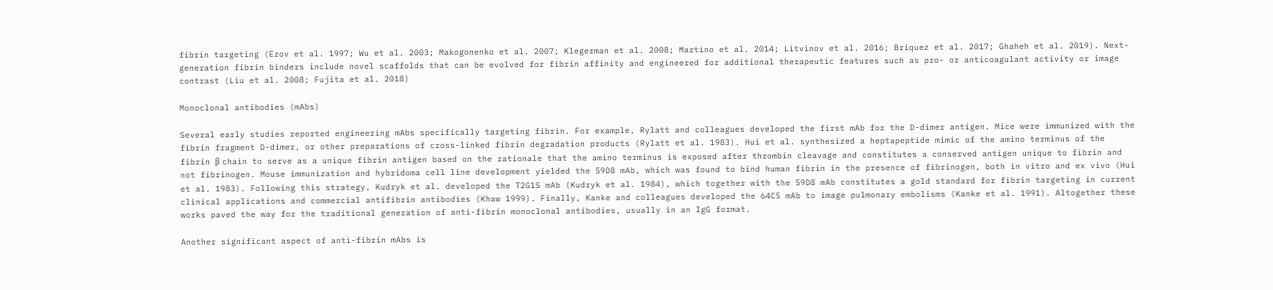fibrin targeting (Ezov et al. 1997; Wu et al. 2003; Makogonenko et al. 2007; Klegerman et al. 2008; Martino et al. 2014; Litvinov et al. 2016; Briquez et al. 2017; Ghaheh et al. 2019). Next-generation fibrin binders include novel scaffolds that can be evolved for fibrin affinity and engineered for additional therapeutic features such as pro- or anticoagulant activity or image contrast (Liu et al. 2008; Fujita et al. 2018)

Monoclonal antibodies (mAbs)

Several early studies reported engineering mAbs specifically targeting fibrin. For example, Rylatt and colleagues developed the first mAb for the D-dimer antigen. Mice were immunized with the fibrin fragment D-dimer, or other preparations of cross-linked fibrin degradation products (Rylatt et al. 1983). Hui et al. synthesized a heptapeptide mimic of the amino terminus of the fibrin β chain to serve as a unique fibrin antigen based on the rationale that the amino terminus is exposed after thrombin cleavage and constitutes a conserved antigen unique to fibrin and not fibrinogen. Mouse immunization and hybridoma cell line development yielded the 59D8 mAb, which was found to bind human fibrin in the presence of fibrinogen, both in vitro and ex vivo (Hui et al. 1983). Following this strategy, Kudryk et al. developed the T2G1S mAb (Kudryk et al. 1984), which together with the 59D8 mAb constitutes a gold standard for fibrin targeting in current clinical applications and commercial antifibrin antibodies (Khaw 1999). Finally, Kanke and colleagues developed the 64C5 mAb to image pulmonary embolisms (Kanke et al. 1991). Altogether these works paved the way for the traditional generation of anti-fibrin monoclonal antibodies, usually in an IgG format.

Another significant aspect of anti-fibrin mAbs is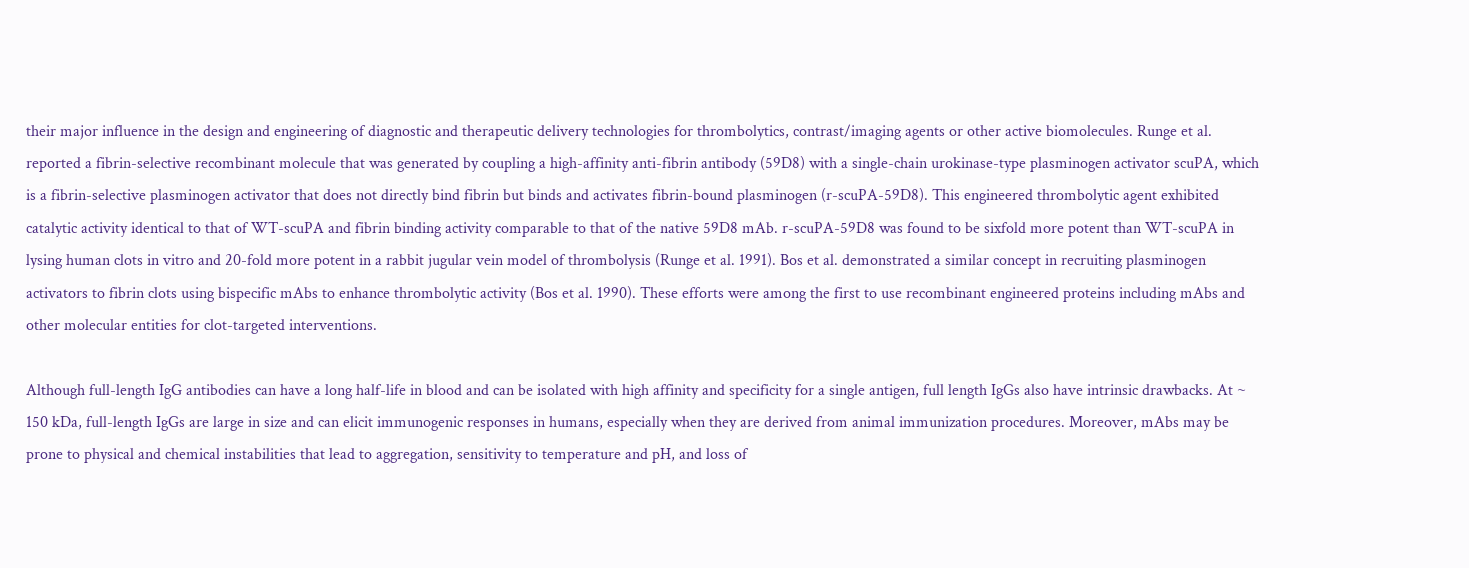their major influence in the design and engineering of diagnostic and therapeutic delivery technologies for thrombolytics, contrast/imaging agents or other active biomolecules. Runge et al. reported a fibrin-selective recombinant molecule that was generated by coupling a high-affinity anti-fibrin antibody (59D8) with a single-chain urokinase-type plasminogen activator scuPA, which is a fibrin-selective plasminogen activator that does not directly bind fibrin but binds and activates fibrin-bound plasminogen (r-scuPA-59D8). This engineered thrombolytic agent exhibited catalytic activity identical to that of WT-scuPA and fibrin binding activity comparable to that of the native 59D8 mAb. r-scuPA-59D8 was found to be sixfold more potent than WT-scuPA in lysing human clots in vitro and 20-fold more potent in a rabbit jugular vein model of thrombolysis (Runge et al. 1991). Bos et al. demonstrated a similar concept in recruiting plasminogen activators to fibrin clots using bispecific mAbs to enhance thrombolytic activity (Bos et al. 1990). These efforts were among the first to use recombinant engineered proteins including mAbs and other molecular entities for clot-targeted interventions.

Although full-length IgG antibodies can have a long half-life in blood and can be isolated with high affinity and specificity for a single antigen, full length IgGs also have intrinsic drawbacks. At ~ 150 kDa, full-length IgGs are large in size and can elicit immunogenic responses in humans, especially when they are derived from animal immunization procedures. Moreover, mAbs may be prone to physical and chemical instabilities that lead to aggregation, sensitivity to temperature and pH, and loss of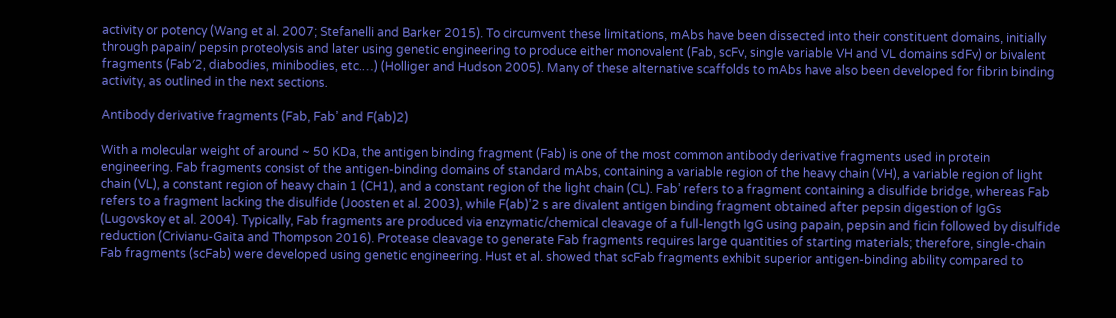activity or potency (Wang et al. 2007; Stefanelli and Barker 2015). To circumvent these limitations, mAbs have been dissected into their constituent domains, initially through papain/ pepsin proteolysis and later using genetic engineering to produce either monovalent (Fab, scFv, single variable VH and VL domains sdFv) or bivalent fragments (Fab′2, diabodies, minibodies, etc.…) (Holliger and Hudson 2005). Many of these alternative scaffolds to mAbs have also been developed for fibrin binding activity, as outlined in the next sections.

Antibody derivative fragments (Fab, Fab’ and F(ab)2)

With a molecular weight of around ~ 50 KDa, the antigen binding fragment (Fab) is one of the most common antibody derivative fragments used in protein engineering. Fab fragments consist of the antigen-binding domains of standard mAbs, containing a variable region of the heavy chain (VH), a variable region of light chain (VL), a constant region of heavy chain 1 (CH1), and a constant region of the light chain (CL). Fab’ refers to a fragment containing a disulfide bridge, whereas Fab refers to a fragment lacking the disulfide (Joosten et al. 2003), while F(ab)’2 s are divalent antigen binding fragment obtained after pepsin digestion of IgGs (Lugovskoy et al. 2004). Typically, Fab fragments are produced via enzymatic/chemical cleavage of a full-length IgG using papain, pepsin and ficin followed by disulfide reduction (Crivianu-Gaita and Thompson 2016). Protease cleavage to generate Fab fragments requires large quantities of starting materials; therefore, single-chain Fab fragments (scFab) were developed using genetic engineering. Hust et al. showed that scFab fragments exhibit superior antigen-binding ability compared to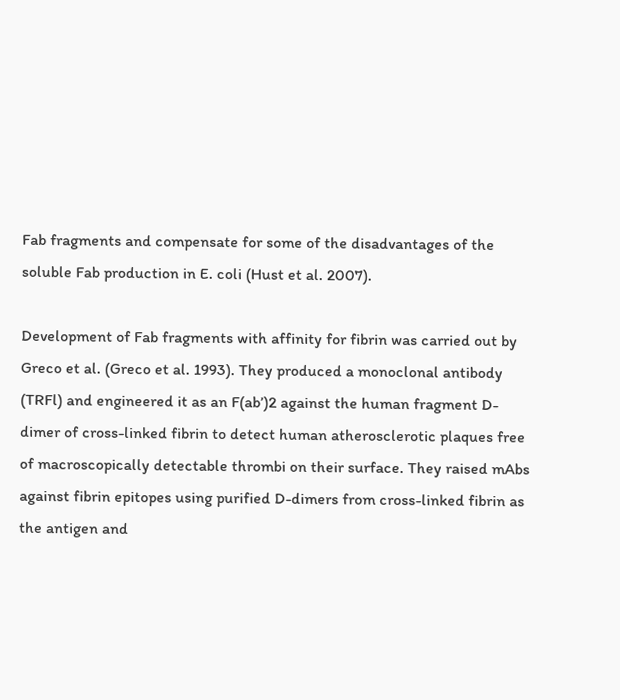Fab fragments and compensate for some of the disadvantages of the soluble Fab production in E. coli (Hust et al. 2007).

Development of Fab fragments with affinity for fibrin was carried out by Greco et al. (Greco et al. 1993). They produced a monoclonal antibody (TRFl) and engineered it as an F(ab’)2 against the human fragment D-dimer of cross-linked fibrin to detect human atherosclerotic plaques free of macroscopically detectable thrombi on their surface. They raised mAbs against fibrin epitopes using purified D-dimers from cross-linked fibrin as the antigen and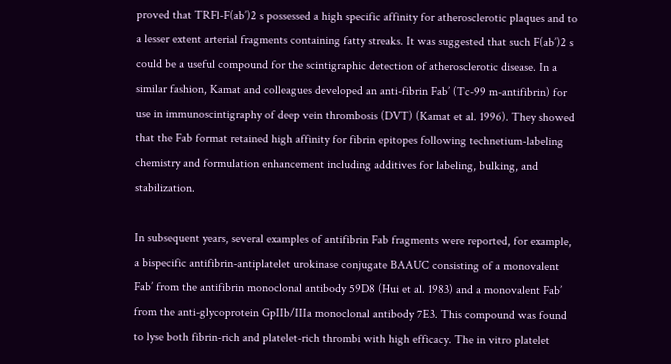proved that TRFl-F(ab’)2 s possessed a high specific affinity for atherosclerotic plaques and to a lesser extent arterial fragments containing fatty streaks. It was suggested that such F(ab’)2 s could be a useful compound for the scintigraphic detection of atherosclerotic disease. In a similar fashion, Kamat and colleagues developed an anti-fibrin Fab’ (Tc-99 m-antifibrin) for use in immunoscintigraphy of deep vein thrombosis (DVT) (Kamat et al. 1996). They showed that the Fab format retained high affinity for fibrin epitopes following technetium-labeling chemistry and formulation enhancement including additives for labeling, bulking, and stabilization.

In subsequent years, several examples of antifibrin Fab fragments were reported, for example, a bispecific antifibrin-antiplatelet urokinase conjugate BAAUC consisting of a monovalent Fab’ from the antifibrin monoclonal antibody 59D8 (Hui et al. 1983) and a monovalent Fab’ from the anti-glycoprotein GpIIb/IIIa monoclonal antibody 7E3. This compound was found to lyse both fibrin-rich and platelet-rich thrombi with high efficacy. The in vitro platelet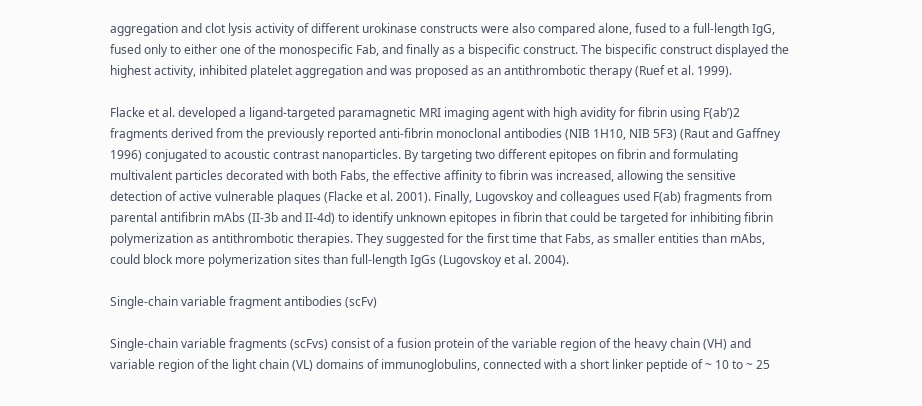aggregation and clot lysis activity of different urokinase constructs were also compared alone, fused to a full-length IgG, fused only to either one of the monospecific Fab, and finally as a bispecific construct. The bispecific construct displayed the highest activity, inhibited platelet aggregation and was proposed as an antithrombotic therapy (Ruef et al. 1999).

Flacke et al. developed a ligand-targeted paramagnetic MRI imaging agent with high avidity for fibrin using F(ab’)2 fragments derived from the previously reported anti-fibrin monoclonal antibodies (NIB 1H10, NIB 5F3) (Raut and Gaffney 1996) conjugated to acoustic contrast nanoparticles. By targeting two different epitopes on fibrin and formulating multivalent particles decorated with both Fabs, the effective affinity to fibrin was increased, allowing the sensitive detection of active vulnerable plaques (Flacke et al. 2001). Finally, Lugovskoy and colleagues used F(ab) fragments from parental antifibrin mAbs (II-3b and II-4d) to identify unknown epitopes in fibrin that could be targeted for inhibiting fibrin polymerization as antithrombotic therapies. They suggested for the first time that Fabs, as smaller entities than mAbs, could block more polymerization sites than full-length IgGs (Lugovskoy et al. 2004).

Single-chain variable fragment antibodies (scFv)

Single-chain variable fragments (scFvs) consist of a fusion protein of the variable region of the heavy chain (VH) and variable region of the light chain (VL) domains of immunoglobulins, connected with a short linker peptide of ~ 10 to ~ 25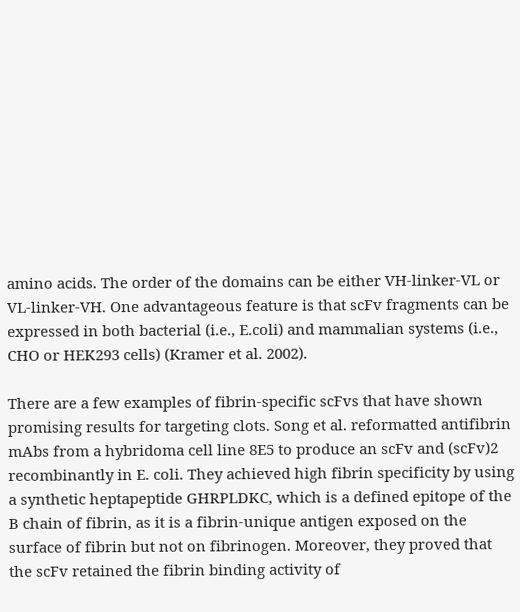amino acids. The order of the domains can be either VH-linker-VL or VL-linker-VH. One advantageous feature is that scFv fragments can be expressed in both bacterial (i.e., E.coli) and mammalian systems (i.e., CHO or HEK293 cells) (Kramer et al. 2002).

There are a few examples of fibrin-specific scFvs that have shown promising results for targeting clots. Song et al. reformatted antifibrin mAbs from a hybridoma cell line 8E5 to produce an scFv and (scFv)2 recombinantly in E. coli. They achieved high fibrin specificity by using a synthetic heptapeptide GHRPLDKC, which is a defined epitope of the B chain of fibrin, as it is a fibrin-unique antigen exposed on the surface of fibrin but not on fibrinogen. Moreover, they proved that the scFv retained the fibrin binding activity of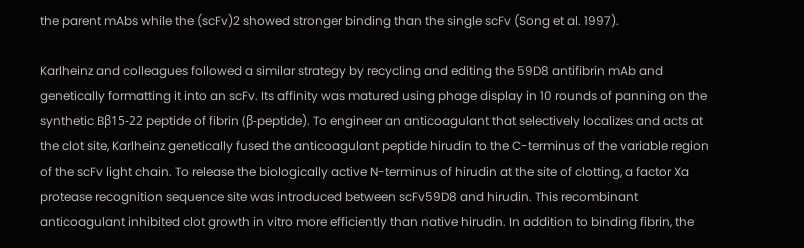the parent mAbs while the (scFv)2 showed stronger binding than the single scFv (Song et al. 1997).

Karlheinz and colleagues followed a similar strategy by recycling and editing the 59D8 antifibrin mAb and genetically formatting it into an scFv. Its affinity was matured using phage display in 10 rounds of panning on the synthetic Bβ15-22 peptide of fibrin (β-peptide). To engineer an anticoagulant that selectively localizes and acts at the clot site, Karlheinz genetically fused the anticoagulant peptide hirudin to the C-terminus of the variable region of the scFv light chain. To release the biologically active N-terminus of hirudin at the site of clotting, a factor Xa protease recognition sequence site was introduced between scFv59D8 and hirudin. This recombinant anticoagulant inhibited clot growth in vitro more efficiently than native hirudin. In addition to binding fibrin, the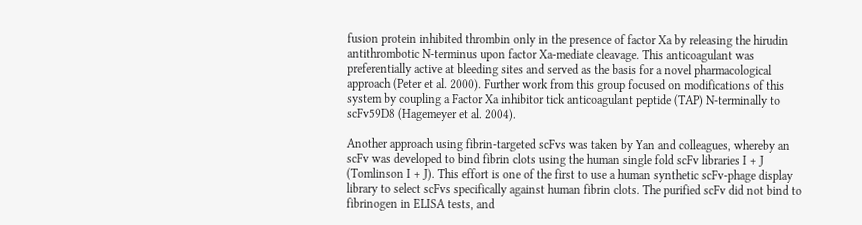fusion protein inhibited thrombin only in the presence of factor Xa by releasing the hirudin antithrombotic N-terminus upon factor Xa-mediate cleavage. This anticoagulant was preferentially active at bleeding sites and served as the basis for a novel pharmacological approach (Peter et al. 2000). Further work from this group focused on modifications of this system by coupling a Factor Xa inhibitor tick anticoagulant peptide (TAP) N-terminally to scFv59D8 (Hagemeyer et al. 2004).

Another approach using fibrin-targeted scFvs was taken by Yan and colleagues, whereby an scFv was developed to bind fibrin clots using the human single fold scFv libraries I + J (Tomlinson I + J). This effort is one of the first to use a human synthetic scFv-phage display library to select scFvs specifically against human fibrin clots. The purified scFv did not bind to fibrinogen in ELISA tests, and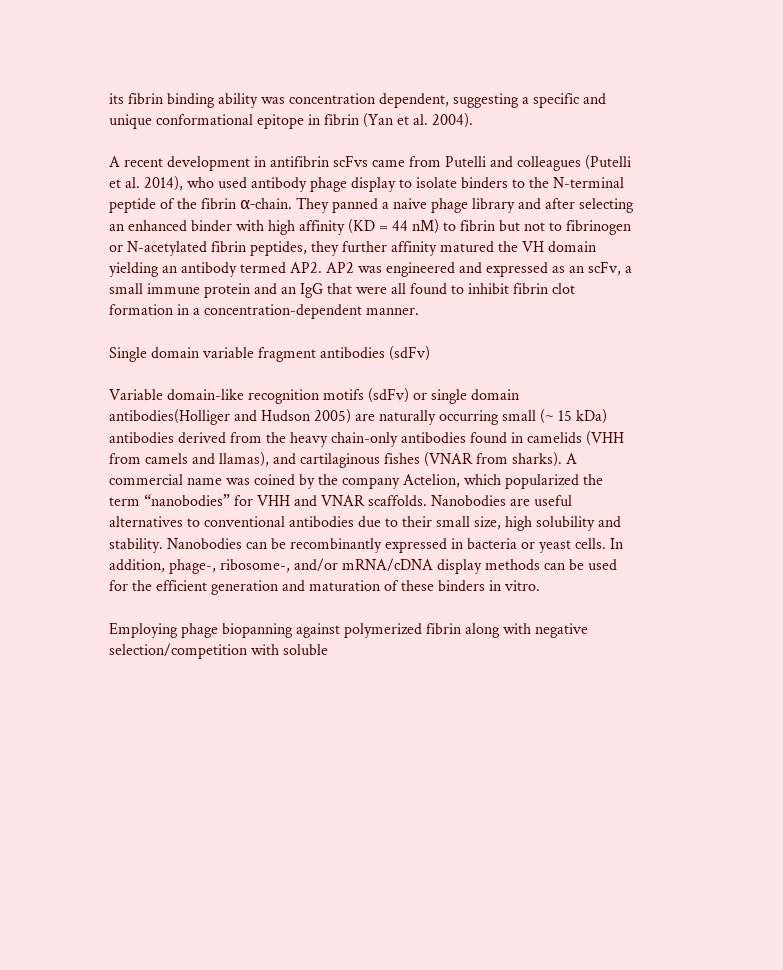its fibrin binding ability was concentration dependent, suggesting a specific and unique conformational epitope in fibrin (Yan et al. 2004).

A recent development in antifibrin scFvs came from Putelli and colleagues (Putelli et al. 2014), who used antibody phage display to isolate binders to the N-terminal peptide of the fibrin α-chain. They panned a naive phage library and after selecting an enhanced binder with high affinity (KD = 44 nM) to fibrin but not to fibrinogen or N-acetylated fibrin peptides, they further affinity matured the VH domain yielding an antibody termed AP2. AP2 was engineered and expressed as an scFv, a small immune protein and an IgG that were all found to inhibit fibrin clot formation in a concentration-dependent manner.

Single domain variable fragment antibodies (sdFv)

Variable domain-like recognition motifs (sdFv) or single domain antibodies(Holliger and Hudson 2005) are naturally occurring small (~ 15 kDa) antibodies derived from the heavy chain-only antibodies found in camelids (VHH from camels and llamas), and cartilaginous fishes (VNAR from sharks). A commercial name was coined by the company Actelion, which popularized the term “nanobodies” for VHH and VNAR scaffolds. Nanobodies are useful alternatives to conventional antibodies due to their small size, high solubility and stability. Nanobodies can be recombinantly expressed in bacteria or yeast cells. In addition, phage-, ribosome-, and/or mRNA/cDNA display methods can be used for the efficient generation and maturation of these binders in vitro.

Employing phage biopanning against polymerized fibrin along with negative selection/competition with soluble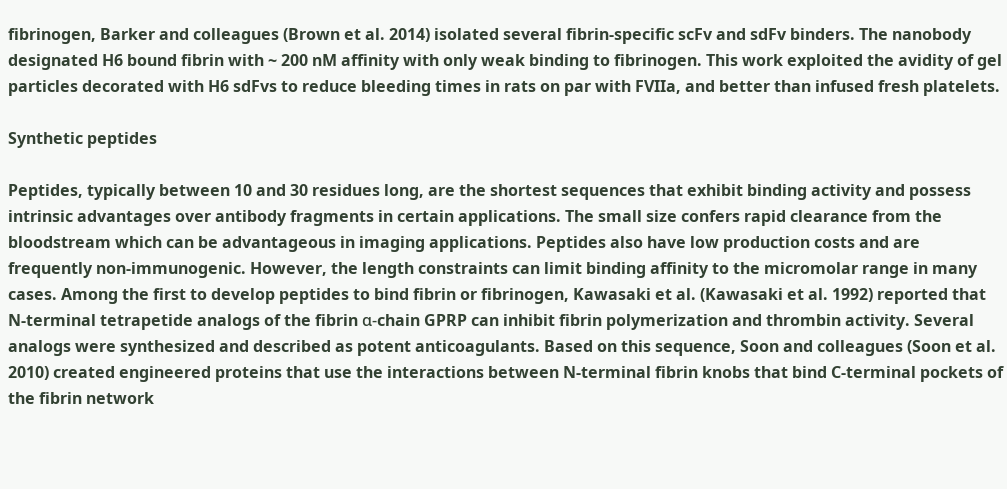fibrinogen, Barker and colleagues (Brown et al. 2014) isolated several fibrin-specific scFv and sdFv binders. The nanobody designated H6 bound fibrin with ~ 200 nM affinity with only weak binding to fibrinogen. This work exploited the avidity of gel particles decorated with H6 sdFvs to reduce bleeding times in rats on par with FVIIa, and better than infused fresh platelets.

Synthetic peptides

Peptides, typically between 10 and 30 residues long, are the shortest sequences that exhibit binding activity and possess intrinsic advantages over antibody fragments in certain applications. The small size confers rapid clearance from the bloodstream which can be advantageous in imaging applications. Peptides also have low production costs and are frequently non-immunogenic. However, the length constraints can limit binding affinity to the micromolar range in many cases. Among the first to develop peptides to bind fibrin or fibrinogen, Kawasaki et al. (Kawasaki et al. 1992) reported that N-terminal tetrapetide analogs of the fibrin α-chain GPRP can inhibit fibrin polymerization and thrombin activity. Several analogs were synthesized and described as potent anticoagulants. Based on this sequence, Soon and colleagues (Soon et al. 2010) created engineered proteins that use the interactions between N-terminal fibrin knobs that bind C-terminal pockets of the fibrin network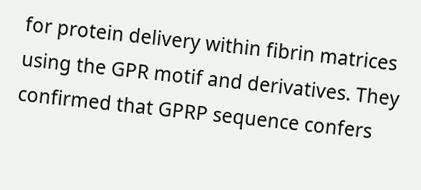for protein delivery within fibrin matrices using the GPR motif and derivatives. They confirmed that GPRP sequence confers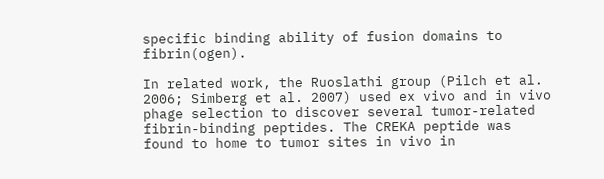specific binding ability of fusion domains to fibrin(ogen).

In related work, the Ruoslathi group (Pilch et al. 2006; Simberg et al. 2007) used ex vivo and in vivo phage selection to discover several tumor-related fibrin-binding peptides. The CREKA peptide was found to home to tumor sites in vivo in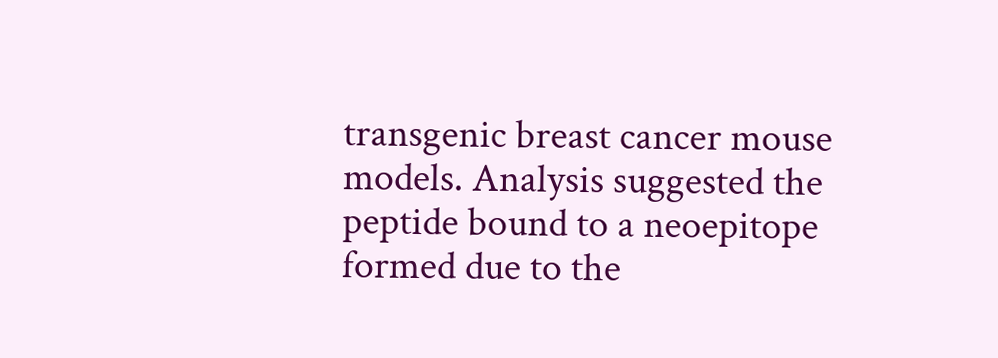transgenic breast cancer mouse models. Analysis suggested the peptide bound to a neoepitope formed due to the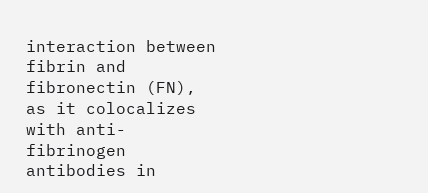interaction between fibrin and fibronectin (FN), as it colocalizes with anti-fibrinogen antibodies in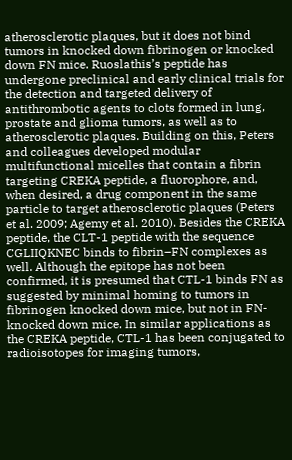atherosclerotic plaques, but it does not bind tumors in knocked down fibrinogen or knocked down FN mice. Ruoslathis’s peptide has undergone preclinical and early clinical trials for the detection and targeted delivery of antithrombotic agents to clots formed in lung, prostate and glioma tumors, as well as to atherosclerotic plaques. Building on this, Peters and colleagues developed modular multifunctional micelles that contain a fibrin targeting CREKA peptide, a fluorophore, and, when desired, a drug component in the same particle to target atherosclerotic plaques (Peters et al. 2009; Agemy et al. 2010). Besides the CREKA peptide, the CLT-1 peptide with the sequence CGLIIQKNEC binds to fibrin–FN complexes as well. Although the epitope has not been confirmed, it is presumed that CTL-1 binds FN as suggested by minimal homing to tumors in fibrinogen knocked down mice, but not in FN-knocked down mice. In similar applications as the CREKA peptide, CTL-1 has been conjugated to radioisotopes for imaging tumors,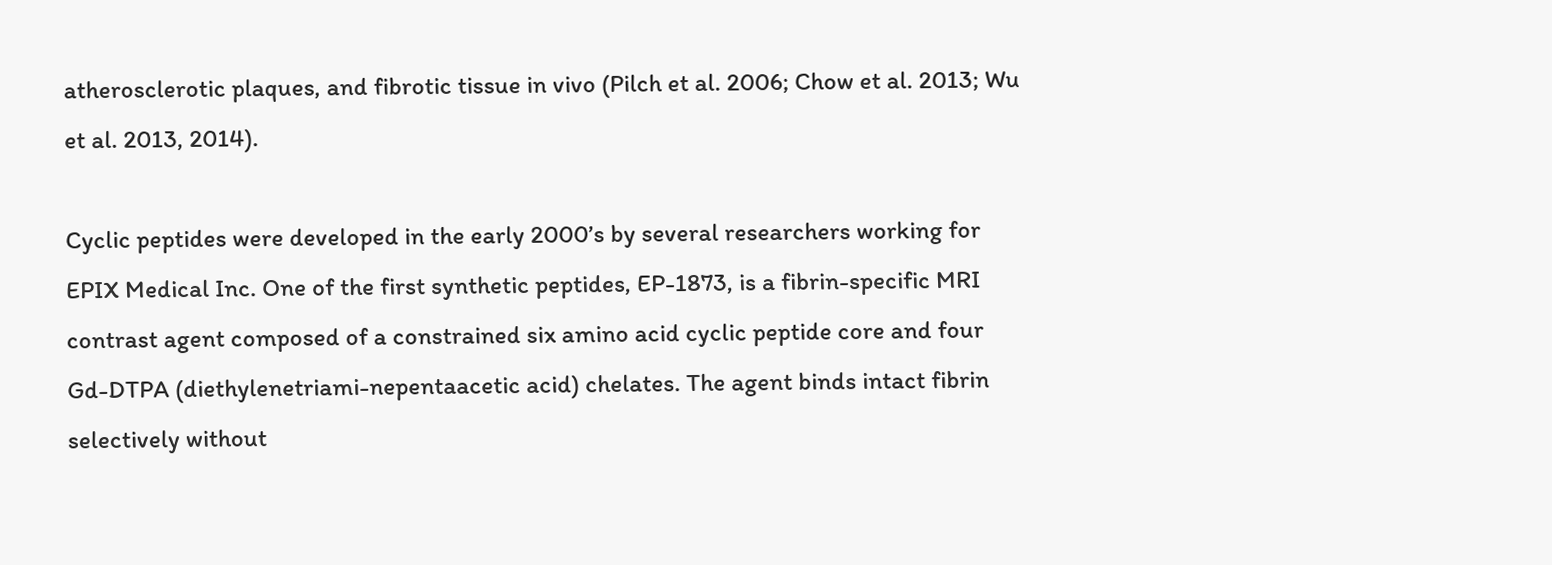atherosclerotic plaques, and fibrotic tissue in vivo (Pilch et al. 2006; Chow et al. 2013; Wu et al. 2013, 2014).

Cyclic peptides were developed in the early 2000’s by several researchers working for EPIX Medical Inc. One of the first synthetic peptides, EP-1873, is a fibrin-specific MRI contrast agent composed of a constrained six amino acid cyclic peptide core and four Gd-DTPA (diethylenetriami-nepentaacetic acid) chelates. The agent binds intact fibrin selectively without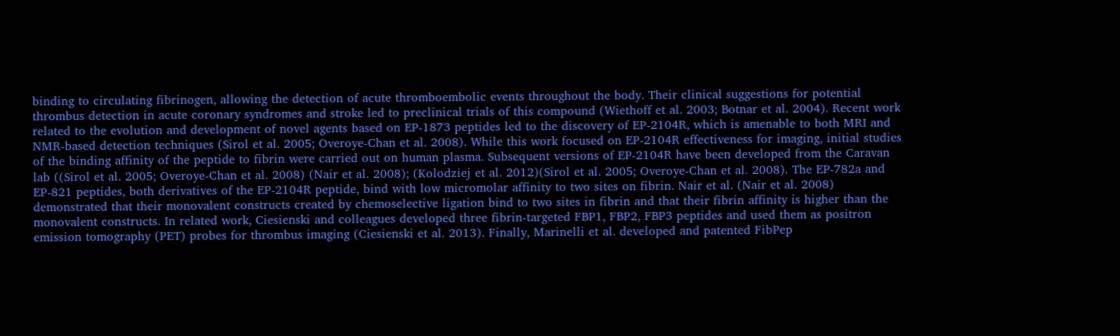binding to circulating fibrinogen, allowing the detection of acute thromboembolic events throughout the body. Their clinical suggestions for potential thrombus detection in acute coronary syndromes and stroke led to preclinical trials of this compound (Wiethoff et al. 2003; Botnar et al. 2004). Recent work related to the evolution and development of novel agents based on EP-1873 peptides led to the discovery of EP-2104R, which is amenable to both MRI and NMR-based detection techniques (Sirol et al. 2005; Overoye-Chan et al. 2008). While this work focused on EP-2104R effectiveness for imaging, initial studies of the binding affinity of the peptide to fibrin were carried out on human plasma. Subsequent versions of EP-2104R have been developed from the Caravan lab ((Sirol et al. 2005; Overoye-Chan et al. 2008) (Nair et al. 2008); (Kolodziej et al. 2012)(Sirol et al. 2005; Overoye-Chan et al. 2008). The EP-782a and EP-821 peptides, both derivatives of the EP-2104R peptide, bind with low micromolar affinity to two sites on fibrin. Nair et al. (Nair et al. 2008) demonstrated that their monovalent constructs created by chemoselective ligation bind to two sites in fibrin and that their fibrin affinity is higher than the monovalent constructs. In related work, Ciesienski and colleagues developed three fibrin-targeted FBP1, FBP2, FBP3 peptides and used them as positron emission tomography (PET) probes for thrombus imaging (Ciesienski et al. 2013). Finally, Marinelli et al. developed and patented FibPep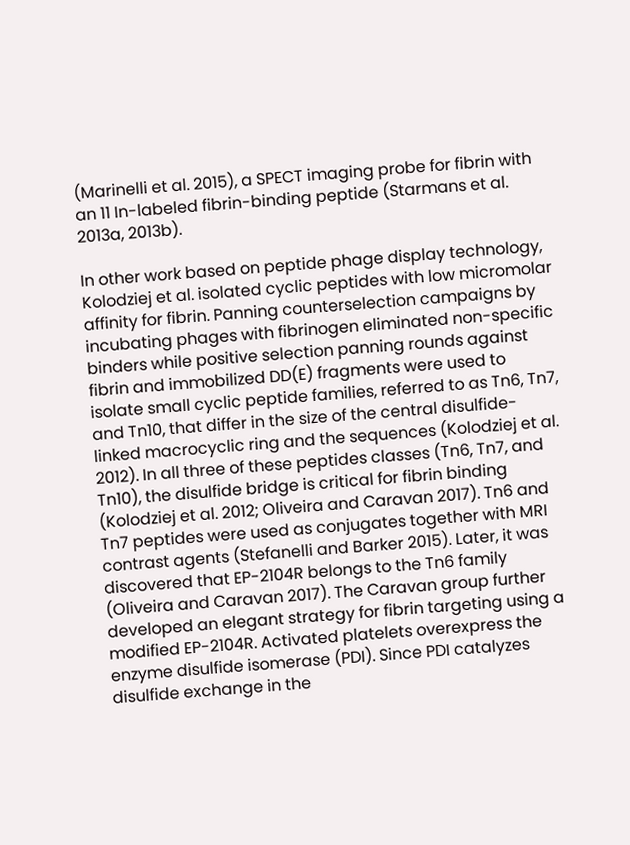(Marinelli et al. 2015), a SPECT imaging probe for fibrin with an 11 In-labeled fibrin-binding peptide (Starmans et al. 2013a, 2013b).

In other work based on peptide phage display technology, Kolodziej et al. isolated cyclic peptides with low micromolar affinity for fibrin. Panning counterselection campaigns by incubating phages with fibrinogen eliminated non-specific binders while positive selection panning rounds against fibrin and immobilized DD(E) fragments were used to isolate small cyclic peptide families, referred to as Tn6, Tn7, and Tn10, that differ in the size of the central disulfide-linked macrocyclic ring and the sequences (Kolodziej et al. 2012). In all three of these peptides classes (Tn6, Tn7, and Tn10), the disulfide bridge is critical for fibrin binding (Kolodziej et al. 2012; Oliveira and Caravan 2017). Tn6 and Tn7 peptides were used as conjugates together with MRI contrast agents (Stefanelli and Barker 2015). Later, it was discovered that EP-2104R belongs to the Tn6 family (Oliveira and Caravan 2017). The Caravan group further developed an elegant strategy for fibrin targeting using a modified EP-2104R. Activated platelets overexpress the enzyme disulfide isomerase (PDI). Since PDI catalyzes disulfide exchange in the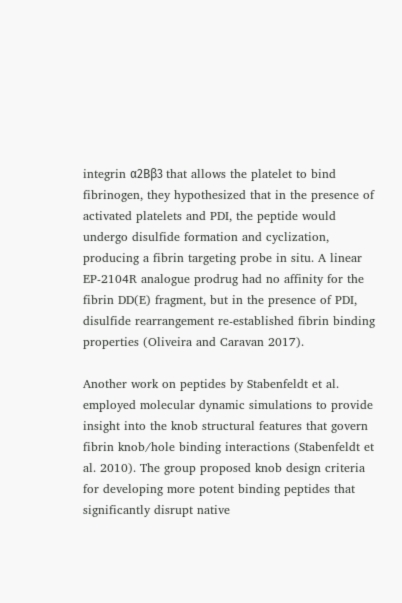integrin α2Bβ3 that allows the platelet to bind fibrinogen, they hypothesized that in the presence of activated platelets and PDI, the peptide would undergo disulfide formation and cyclization, producing a fibrin targeting probe in situ. A linear EP-2104R analogue prodrug had no affinity for the fibrin DD(E) fragment, but in the presence of PDI, disulfide rearrangement re-established fibrin binding properties (Oliveira and Caravan 2017).

Another work on peptides by Stabenfeldt et al. employed molecular dynamic simulations to provide insight into the knob structural features that govern fibrin knob/hole binding interactions (Stabenfeldt et al. 2010). The group proposed knob design criteria for developing more potent binding peptides that significantly disrupt native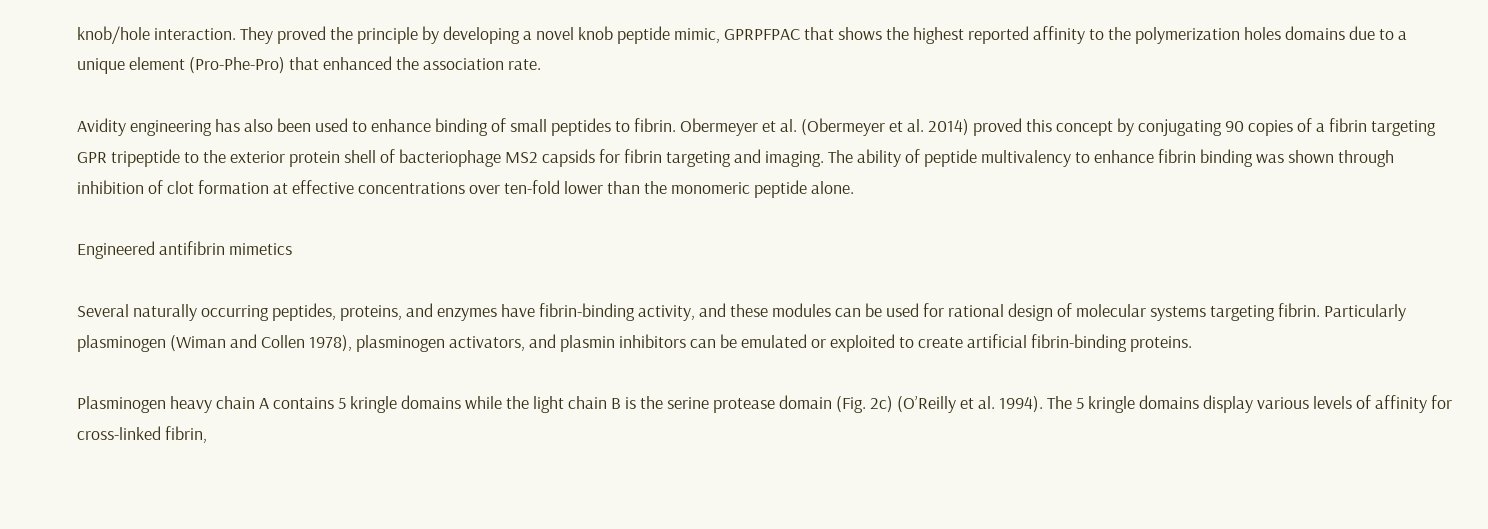knob/hole interaction. They proved the principle by developing a novel knob peptide mimic, GPRPFPAC that shows the highest reported affinity to the polymerization holes domains due to a unique element (Pro-Phe-Pro) that enhanced the association rate.

Avidity engineering has also been used to enhance binding of small peptides to fibrin. Obermeyer et al. (Obermeyer et al. 2014) proved this concept by conjugating 90 copies of a fibrin targeting GPR tripeptide to the exterior protein shell of bacteriophage MS2 capsids for fibrin targeting and imaging. The ability of peptide multivalency to enhance fibrin binding was shown through inhibition of clot formation at effective concentrations over ten-fold lower than the monomeric peptide alone.

Engineered antifibrin mimetics

Several naturally occurring peptides, proteins, and enzymes have fibrin-binding activity, and these modules can be used for rational design of molecular systems targeting fibrin. Particularly plasminogen (Wiman and Collen 1978), plasminogen activators, and plasmin inhibitors can be emulated or exploited to create artificial fibrin-binding proteins.

Plasminogen heavy chain A contains 5 kringle domains while the light chain B is the serine protease domain (Fig. 2c) (O’Reilly et al. 1994). The 5 kringle domains display various levels of affinity for cross-linked fibrin,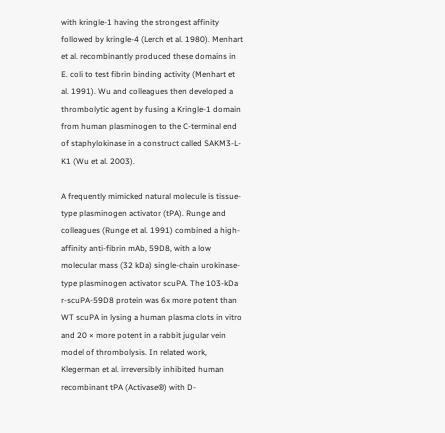with kringle-1 having the strongest affinity followed by kringle-4 (Lerch et al. 1980). Menhart et al. recombinantly produced these domains in E. coli to test fibrin binding activity (Menhart et al. 1991). Wu and colleagues then developed a thrombolytic agent by fusing a Kringle-1 domain from human plasminogen to the C-terminal end of staphylokinase in a construct called SAKM3-L-K1 (Wu et al. 2003).

A frequently mimicked natural molecule is tissue-type plasminogen activator (tPA). Runge and colleagues (Runge et al. 1991) combined a high-affinity anti-fibrin mAb, 59D8, with a low molecular mass (32 kDa) single-chain urokinase-type plasminogen activator scuPA. The 103-kDa r-scuPA-59D8 protein was 6x more potent than WT scuPA in lysing a human plasma clots in vitro and 20 × more potent in a rabbit jugular vein model of thrombolysis. In related work, Klegerman et al. irreversibly inhibited human recombinant tPA (Activase®) with D-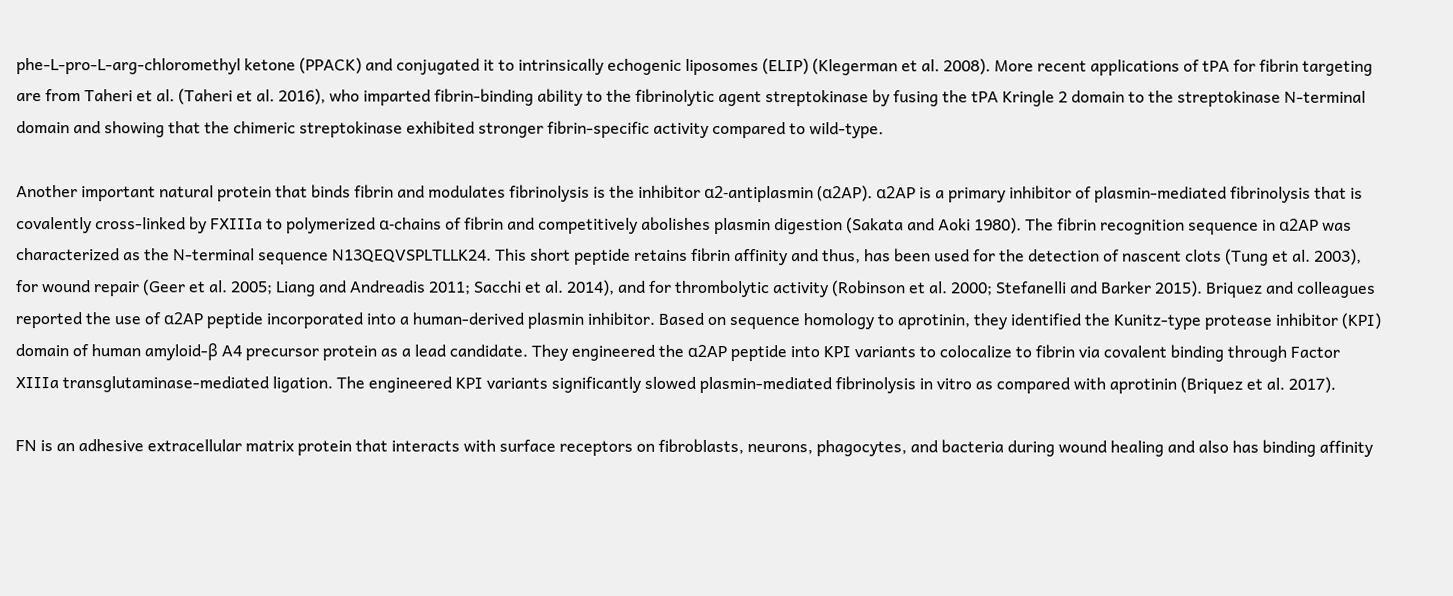phe-L-pro-L-arg-chloromethyl ketone (PPACK) and conjugated it to intrinsically echogenic liposomes (ELIP) (Klegerman et al. 2008). More recent applications of tPA for fibrin targeting are from Taheri et al. (Taheri et al. 2016), who imparted fibrin-binding ability to the fibrinolytic agent streptokinase by fusing the tPA Kringle 2 domain to the streptokinase N-terminal domain and showing that the chimeric streptokinase exhibited stronger fibrin-specific activity compared to wild-type.

Another important natural protein that binds fibrin and modulates fibrinolysis is the inhibitor α2-antiplasmin (α2AP). α2AP is a primary inhibitor of plasmin-mediated fibrinolysis that is covalently cross-linked by FXIIIa to polymerized α-chains of fibrin and competitively abolishes plasmin digestion (Sakata and Aoki 1980). The fibrin recognition sequence in α2AP was characterized as the N-terminal sequence N13QEQVSPLTLLK24. This short peptide retains fibrin affinity and thus, has been used for the detection of nascent clots (Tung et al. 2003), for wound repair (Geer et al. 2005; Liang and Andreadis 2011; Sacchi et al. 2014), and for thrombolytic activity (Robinson et al. 2000; Stefanelli and Barker 2015). Briquez and colleagues reported the use of α2AP peptide incorporated into a human-derived plasmin inhibitor. Based on sequence homology to aprotinin, they identified the Kunitz-type protease inhibitor (KPI) domain of human amyloid-β A4 precursor protein as a lead candidate. They engineered the α2AP peptide into KPI variants to colocalize to fibrin via covalent binding through Factor XIIIa transglutaminase-mediated ligation. The engineered KPI variants significantly slowed plasmin-mediated fibrinolysis in vitro as compared with aprotinin (Briquez et al. 2017).

FN is an adhesive extracellular matrix protein that interacts with surface receptors on fibroblasts, neurons, phagocytes, and bacteria during wound healing and also has binding affinity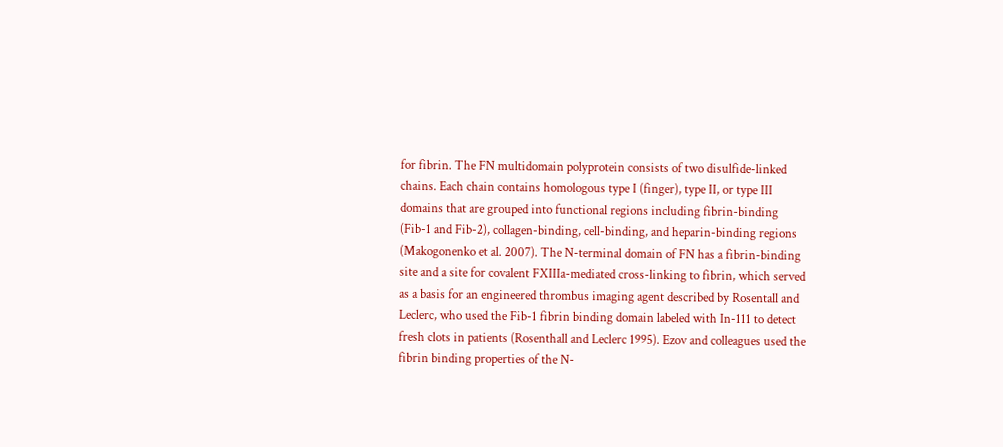for fibrin. The FN multidomain polyprotein consists of two disulfide-linked chains. Each chain contains homologous type I (finger), type II, or type III domains that are grouped into functional regions including fibrin-binding (Fib-1 and Fib-2), collagen-binding, cell-binding, and heparin-binding regions (Makogonenko et al. 2007). The N-terminal domain of FN has a fibrin-binding site and a site for covalent FXIIIa-mediated cross-linking to fibrin, which served as a basis for an engineered thrombus imaging agent described by Rosentall and Leclerc, who used the Fib-1 fibrin binding domain labeled with In-111 to detect fresh clots in patients (Rosenthall and Leclerc 1995). Ezov and colleagues used the fibrin binding properties of the N-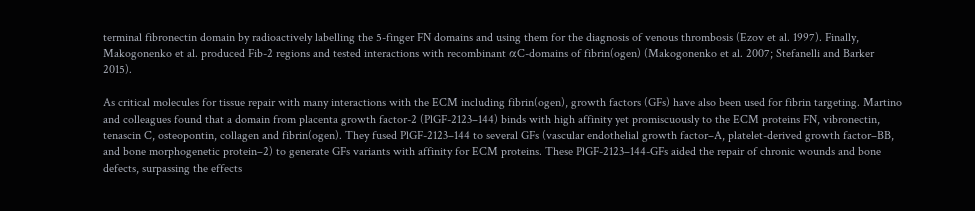terminal fibronectin domain by radioactively labelling the 5-finger FN domains and using them for the diagnosis of venous thrombosis (Ezov et al. 1997). Finally, Makogonenko et al. produced Fib-2 regions and tested interactions with recombinant αC-domains of fibrin(ogen) (Makogonenko et al. 2007; Stefanelli and Barker 2015).

As critical molecules for tissue repair with many interactions with the ECM including fibrin(ogen), growth factors (GFs) have also been used for fibrin targeting. Martino and colleagues found that a domain from placenta growth factor-2 (PlGF-2123–144) binds with high affinity yet promiscuously to the ECM proteins FN, vibronectin, tenascin C, osteopontin, collagen and fibrin(ogen). They fused PlGF-2123–144 to several GFs (vascular endothelial growth factor–A, platelet-derived growth factor–BB, and bone morphogenetic protein–2) to generate GFs variants with affinity for ECM proteins. These PlGF-2123–144-GFs aided the repair of chronic wounds and bone defects, surpassing the effects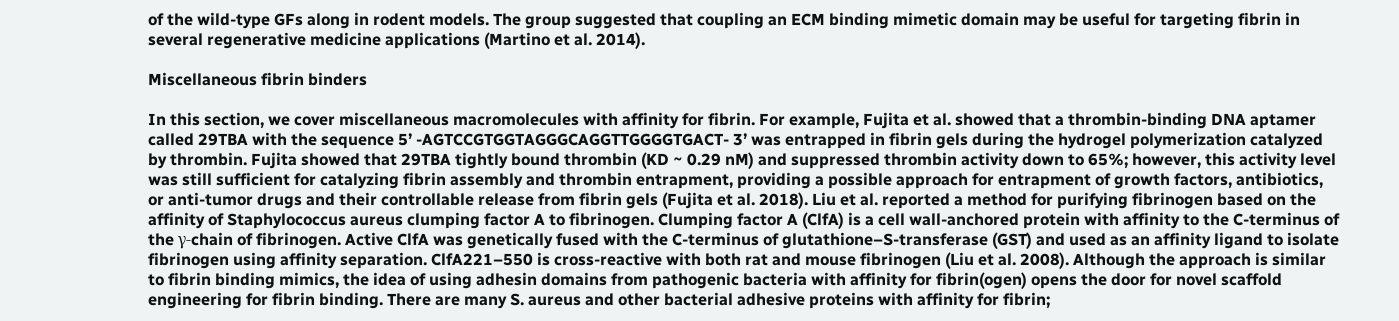of the wild-type GFs along in rodent models. The group suggested that coupling an ECM binding mimetic domain may be useful for targeting fibrin in several regenerative medicine applications (Martino et al. 2014).

Miscellaneous fibrin binders

In this section, we cover miscellaneous macromolecules with affinity for fibrin. For example, Fujita et al. showed that a thrombin-binding DNA aptamer called 29TBA with the sequence 5’ -AGTCCGTGGTAGGGCAGGTTGGGGTGACT- 3’ was entrapped in fibrin gels during the hydrogel polymerization catalyzed by thrombin. Fujita showed that 29TBA tightly bound thrombin (KD ~ 0.29 nM) and suppressed thrombin activity down to 65%; however, this activity level was still sufficient for catalyzing fibrin assembly and thrombin entrapment, providing a possible approach for entrapment of growth factors, antibiotics, or anti-tumor drugs and their controllable release from fibrin gels (Fujita et al. 2018). Liu et al. reported a method for purifying fibrinogen based on the affinity of Staphylococcus aureus clumping factor A to fibrinogen. Clumping factor A (ClfA) is a cell wall-anchored protein with affinity to the C-terminus of the γ-chain of fibrinogen. Active ClfA was genetically fused with the C-terminus of glutathione–S-transferase (GST) and used as an affinity ligand to isolate fibrinogen using affinity separation. ClfA221–550 is cross-reactive with both rat and mouse fibrinogen (Liu et al. 2008). Although the approach is similar to fibrin binding mimics, the idea of using adhesin domains from pathogenic bacteria with affinity for fibrin(ogen) opens the door for novel scaffold engineering for fibrin binding. There are many S. aureus and other bacterial adhesive proteins with affinity for fibrin;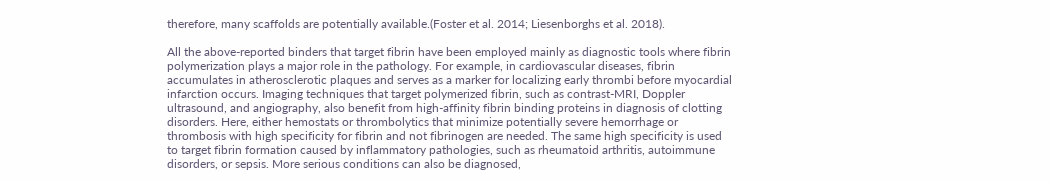therefore, many scaffolds are potentially available.(Foster et al. 2014; Liesenborghs et al. 2018).

All the above-reported binders that target fibrin have been employed mainly as diagnostic tools where fibrin polymerization plays a major role in the pathology. For example, in cardiovascular diseases, fibrin accumulates in atherosclerotic plaques and serves as a marker for localizing early thrombi before myocardial infarction occurs. Imaging techniques that target polymerized fibrin, such as contrast-MRI, Doppler ultrasound, and angiography, also benefit from high-affinity fibrin binding proteins in diagnosis of clotting disorders. Here, either hemostats or thrombolytics that minimize potentially severe hemorrhage or thrombosis with high specificity for fibrin and not fibrinogen are needed. The same high specificity is used to target fibrin formation caused by inflammatory pathologies, such as rheumatoid arthritis, autoimmune disorders, or sepsis. More serious conditions can also be diagnosed,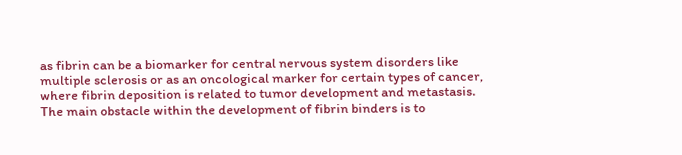as fibrin can be a biomarker for central nervous system disorders like multiple sclerosis or as an oncological marker for certain types of cancer, where fibrin deposition is related to tumor development and metastasis. The main obstacle within the development of fibrin binders is to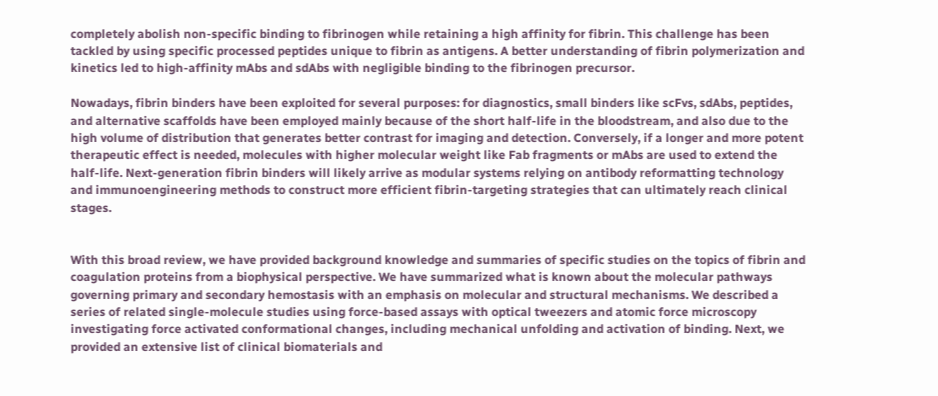completely abolish non-specific binding to fibrinogen while retaining a high affinity for fibrin. This challenge has been tackled by using specific processed peptides unique to fibrin as antigens. A better understanding of fibrin polymerization and kinetics led to high-affinity mAbs and sdAbs with negligible binding to the fibrinogen precursor.

Nowadays, fibrin binders have been exploited for several purposes: for diagnostics, small binders like scFvs, sdAbs, peptides, and alternative scaffolds have been employed mainly because of the short half-life in the bloodstream, and also due to the high volume of distribution that generates better contrast for imaging and detection. Conversely, if a longer and more potent therapeutic effect is needed, molecules with higher molecular weight like Fab fragments or mAbs are used to extend the half-life. Next-generation fibrin binders will likely arrive as modular systems relying on antibody reformatting technology and immunoengineering methods to construct more efficient fibrin-targeting strategies that can ultimately reach clinical stages.


With this broad review, we have provided background knowledge and summaries of specific studies on the topics of fibrin and coagulation proteins from a biophysical perspective. We have summarized what is known about the molecular pathways governing primary and secondary hemostasis with an emphasis on molecular and structural mechanisms. We described a series of related single-molecule studies using force-based assays with optical tweezers and atomic force microscopy investigating force activated conformational changes, including mechanical unfolding and activation of binding. Next, we provided an extensive list of clinical biomaterials and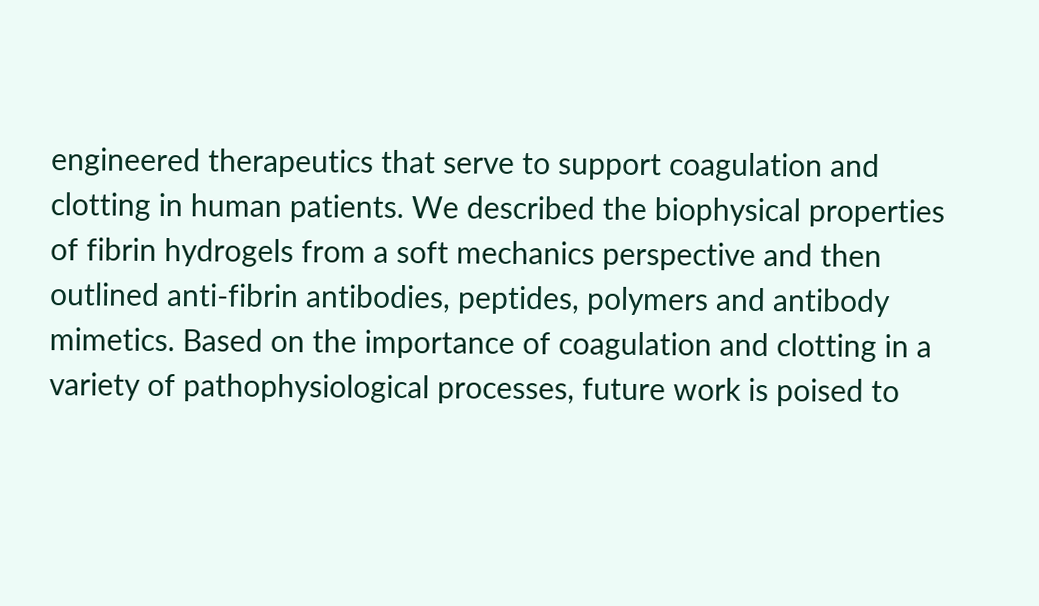engineered therapeutics that serve to support coagulation and clotting in human patients. We described the biophysical properties of fibrin hydrogels from a soft mechanics perspective and then outlined anti-fibrin antibodies, peptides, polymers and antibody mimetics. Based on the importance of coagulation and clotting in a variety of pathophysiological processes, future work is poised to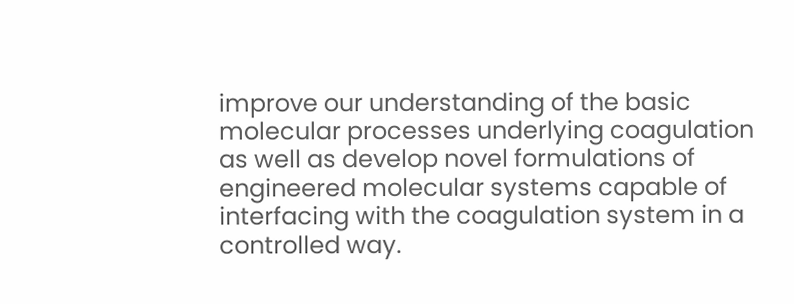improve our understanding of the basic molecular processes underlying coagulation as well as develop novel formulations of engineered molecular systems capable of interfacing with the coagulation system in a controlled way.